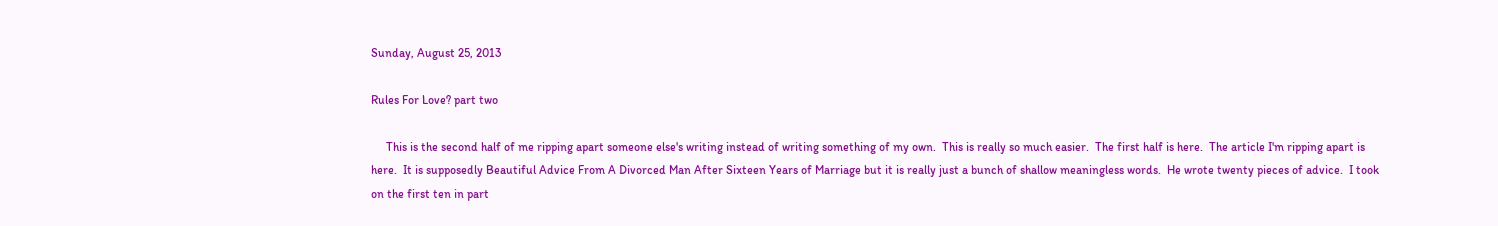Sunday, August 25, 2013

Rules For Love? part two

     This is the second half of me ripping apart someone else's writing instead of writing something of my own.  This is really so much easier.  The first half is here.  The article I'm ripping apart is here.  It is supposedly Beautiful Advice From A Divorced Man After Sixteen Years of Marriage but it is really just a bunch of shallow meaningless words.  He wrote twenty pieces of advice.  I took on the first ten in part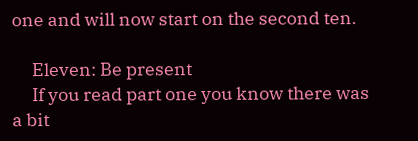one and will now start on the second ten.

     Eleven: Be present
     If you read part one you know there was a bit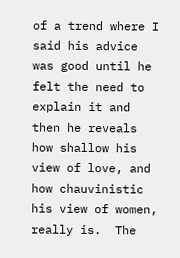of a trend where I said his advice was good until he felt the need to explain it and then he reveals how shallow his view of love, and how chauvinistic his view of women, really is.  The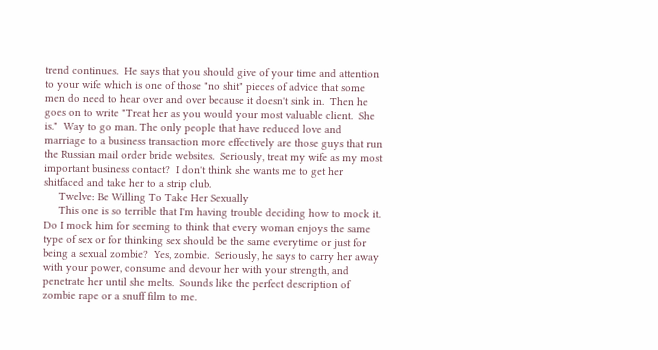trend continues.  He says that you should give of your time and attention to your wife which is one of those "no shit" pieces of advice that some men do need to hear over and over because it doesn't sink in.  Then he goes on to write "Treat her as you would your most valuable client.  She is."  Way to go man. The only people that have reduced love and marriage to a business transaction more effectively are those guys that run the Russian mail order bride websites.  Seriously, treat my wife as my most important business contact?  I don't think she wants me to get her shitfaced and take her to a strip club.
     Twelve: Be Willing To Take Her Sexually
     This one is so terrible that I'm having trouble deciding how to mock it.  Do I mock him for seeming to think that every woman enjoys the same type of sex or for thinking sex should be the same everytime or just for being a sexual zombie?  Yes, zombie.  Seriously, he says to carry her away with your power, consume and devour her with your strength, and penetrate her until she melts.  Sounds like the perfect description of zombie rape or a snuff film to me.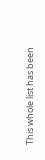This whole list has been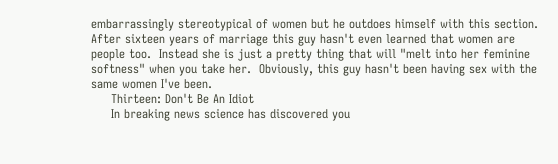embarrassingly stereotypical of women but he outdoes himself with this section.  After sixteen years of marriage this guy hasn't even learned that women are people too.  Instead she is just a pretty thing that will "melt into her feminine softness" when you take her.  Obviously, this guy hasn't been having sex with the same women I've been.
     Thirteen: Don't Be An Idiot
     In breaking news science has discovered you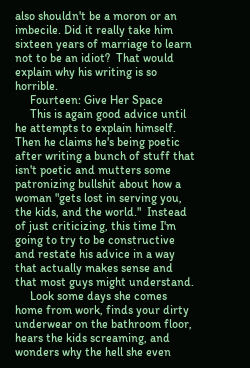also shouldn't be a moron or an imbecile. Did it really take him sixteen years of marriage to learn not to be an idiot?  That would explain why his writing is so horrible.
     Fourteen: Give Her Space
     This is again good advice until he attempts to explain himself.  Then he claims he's being poetic after writing a bunch of stuff that isn't poetic and mutters some patronizing bullshit about how a woman "gets lost in serving you, the kids, and the world."  Instead of just criticizing, this time I'm going to try to be constructive and restate his advice in a way that actually makes sense and that most guys might understand.
     Look some days she comes home from work, finds your dirty underwear on the bathroom floor, hears the kids screaming, and wonders why the hell she even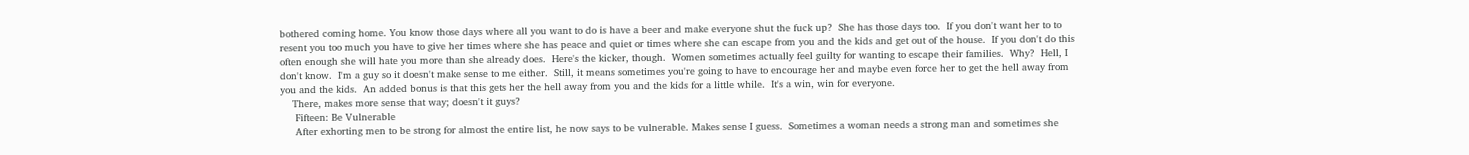bothered coming home. You know those days where all you want to do is have a beer and make everyone shut the fuck up?  She has those days too.  If you don't want her to to resent you too much you have to give her times where she has peace and quiet or times where she can escape from you and the kids and get out of the house.  If you don't do this often enough she will hate you more than she already does.  Here's the kicker, though.  Women sometimes actually feel guilty for wanting to escape their families.  Why?  Hell, I don't know.  I'm a guy so it doesn't make sense to me either.  Still, it means sometimes you're going to have to encourage her and maybe even force her to get the hell away from you and the kids.  An added bonus is that this gets her the hell away from you and the kids for a little while.  It's a win, win for everyone.
    There, makes more sense that way; doesn't it guys?
     Fifteen: Be Vulnerable
     After exhorting men to be strong for almost the entire list, he now says to be vulnerable. Makes sense I guess.  Sometimes a woman needs a strong man and sometimes she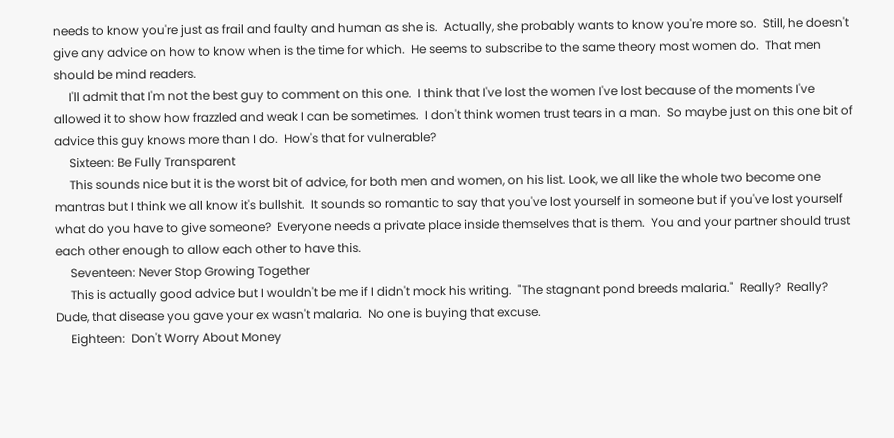needs to know you're just as frail and faulty and human as she is.  Actually, she probably wants to know you're more so.  Still, he doesn't give any advice on how to know when is the time for which.  He seems to subscribe to the same theory most women do.  That men should be mind readers.
     I'll admit that I'm not the best guy to comment on this one.  I think that I've lost the women I've lost because of the moments I've allowed it to show how frazzled and weak I can be sometimes.  I don't think women trust tears in a man.  So maybe just on this one bit of advice this guy knows more than I do.  How's that for vulnerable?
     Sixteen: Be Fully Transparent
     This sounds nice but it is the worst bit of advice, for both men and women, on his list. Look, we all like the whole two become one mantras but I think we all know it's bullshit.  It sounds so romantic to say that you've lost yourself in someone but if you've lost yourself what do you have to give someone?  Everyone needs a private place inside themselves that is them.  You and your partner should trust each other enough to allow each other to have this.
     Seventeen: Never Stop Growing Together
     This is actually good advice but I wouldn't be me if I didn't mock his writing.  "The stagnant pond breeds malaria."  Really?  Really?  Dude, that disease you gave your ex wasn't malaria.  No one is buying that excuse.
     Eighteen:  Don't Worry About Money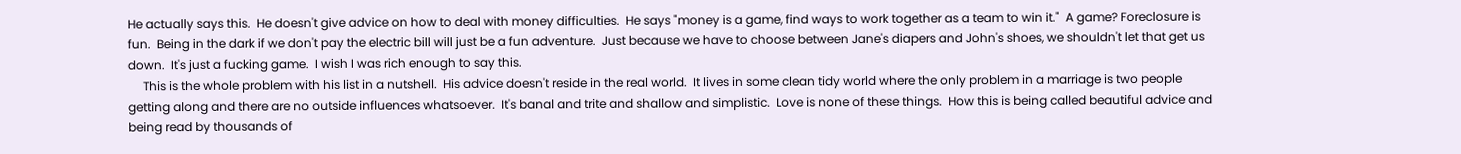He actually says this.  He doesn't give advice on how to deal with money difficulties.  He says "money is a game, find ways to work together as a team to win it."  A game? Foreclosure is fun.  Being in the dark if we don't pay the electric bill will just be a fun adventure.  Just because we have to choose between Jane's diapers and John's shoes, we shouldn't let that get us down.  It's just a fucking game.  I wish I was rich enough to say this.
     This is the whole problem with his list in a nutshell.  His advice doesn't reside in the real world.  It lives in some clean tidy world where the only problem in a marriage is two people getting along and there are no outside influences whatsoever.  It's banal and trite and shallow and simplistic.  Love is none of these things.  How this is being called beautiful advice and being read by thousands of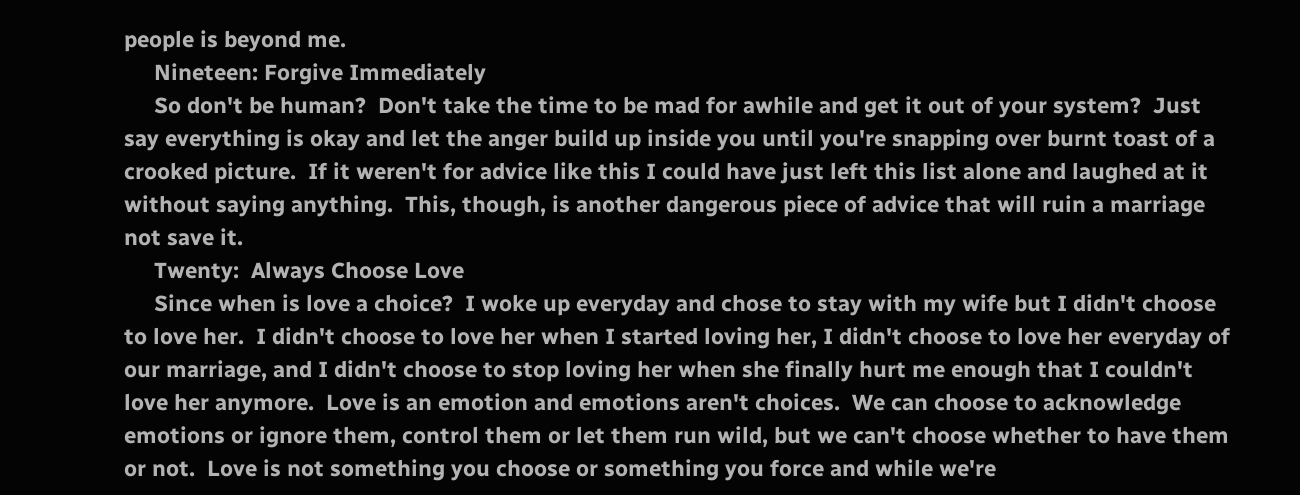people is beyond me.
     Nineteen: Forgive Immediately
     So don't be human?  Don't take the time to be mad for awhile and get it out of your system?  Just say everything is okay and let the anger build up inside you until you're snapping over burnt toast of a crooked picture.  If it weren't for advice like this I could have just left this list alone and laughed at it without saying anything.  This, though, is another dangerous piece of advice that will ruin a marriage not save it.
     Twenty:  Always Choose Love
     Since when is love a choice?  I woke up everyday and chose to stay with my wife but I didn't choose to love her.  I didn't choose to love her when I started loving her, I didn't choose to love her everyday of our marriage, and I didn't choose to stop loving her when she finally hurt me enough that I couldn't love her anymore.  Love is an emotion and emotions aren't choices.  We can choose to acknowledge emotions or ignore them, control them or let them run wild, but we can't choose whether to have them or not.  Love is not something you choose or something you force and while we're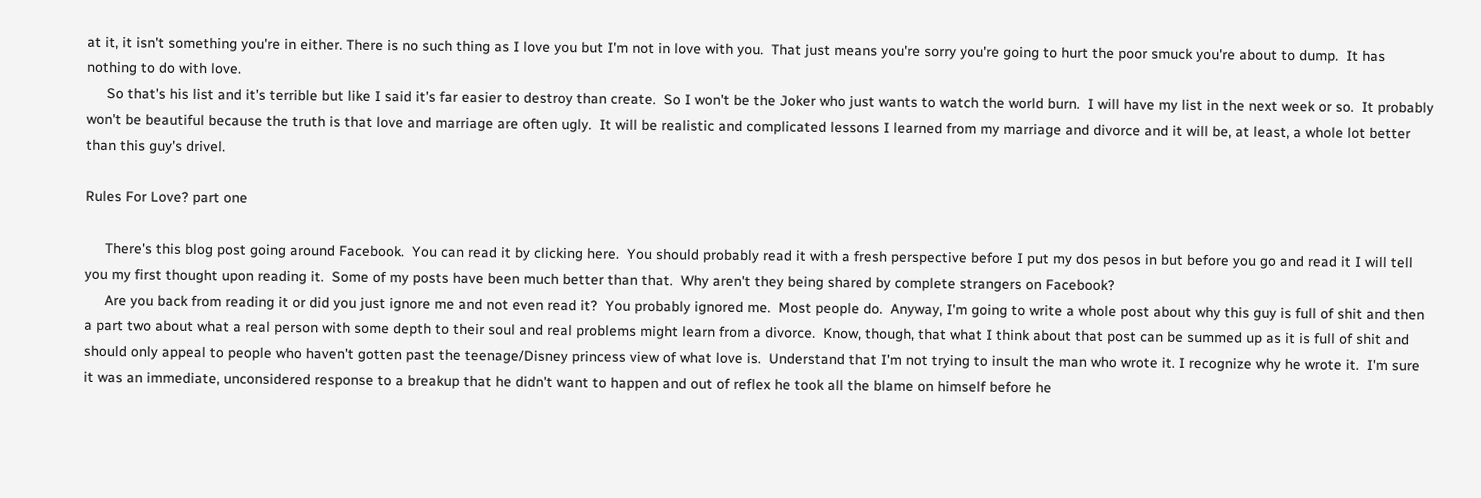at it, it isn't something you're in either. There is no such thing as I love you but I'm not in love with you.  That just means you're sorry you're going to hurt the poor smuck you're about to dump.  It has nothing to do with love.
     So that's his list and it's terrible but like I said it's far easier to destroy than create.  So I won't be the Joker who just wants to watch the world burn.  I will have my list in the next week or so.  It probably won't be beautiful because the truth is that love and marriage are often ugly.  It will be realistic and complicated lessons I learned from my marriage and divorce and it will be, at least, a whole lot better than this guy's drivel.

Rules For Love? part one

     There's this blog post going around Facebook.  You can read it by clicking here.  You should probably read it with a fresh perspective before I put my dos pesos in but before you go and read it I will tell you my first thought upon reading it.  Some of my posts have been much better than that.  Why aren't they being shared by complete strangers on Facebook?
     Are you back from reading it or did you just ignore me and not even read it?  You probably ignored me.  Most people do.  Anyway, I'm going to write a whole post about why this guy is full of shit and then a part two about what a real person with some depth to their soul and real problems might learn from a divorce.  Know, though, that what I think about that post can be summed up as it is full of shit and should only appeal to people who haven't gotten past the teenage/Disney princess view of what love is.  Understand that I'm not trying to insult the man who wrote it. I recognize why he wrote it.  I'm sure it was an immediate, unconsidered response to a breakup that he didn't want to happen and out of reflex he took all the blame on himself before he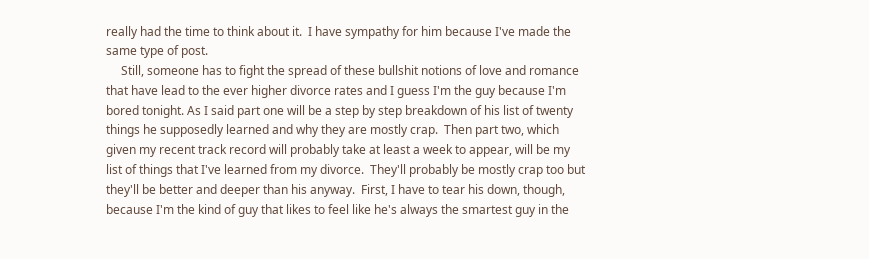really had the time to think about it.  I have sympathy for him because I've made the same type of post.
     Still, someone has to fight the spread of these bullshit notions of love and romance that have lead to the ever higher divorce rates and I guess I'm the guy because I'm bored tonight. As I said part one will be a step by step breakdown of his list of twenty things he supposedly learned and why they are mostly crap.  Then part two, which given my recent track record will probably take at least a week to appear, will be my list of things that I've learned from my divorce.  They'll probably be mostly crap too but they'll be better and deeper than his anyway.  First, I have to tear his down, though, because I'm the kind of guy that likes to feel like he's always the smartest guy in the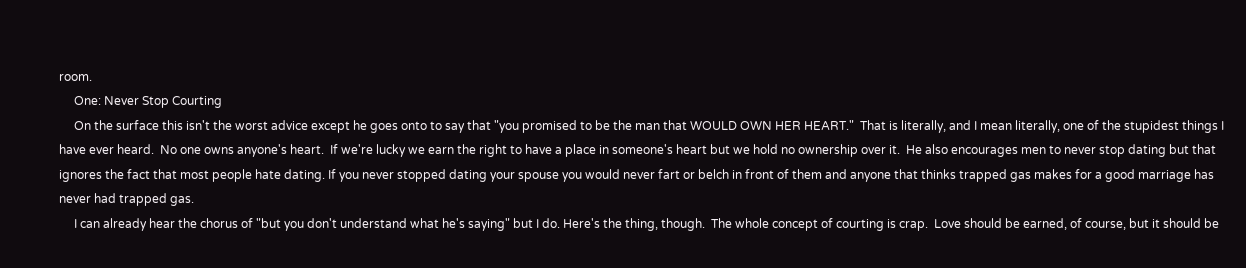room.
     One: Never Stop Courting
     On the surface this isn't the worst advice except he goes onto to say that "you promised to be the man that WOULD OWN HER HEART."  That is literally, and I mean literally, one of the stupidest things I have ever heard.  No one owns anyone's heart.  If we're lucky we earn the right to have a place in someone's heart but we hold no ownership over it.  He also encourages men to never stop dating but that ignores the fact that most people hate dating. If you never stopped dating your spouse you would never fart or belch in front of them and anyone that thinks trapped gas makes for a good marriage has never had trapped gas.
     I can already hear the chorus of "but you don't understand what he's saying" but I do. Here's the thing, though.  The whole concept of courting is crap.  Love should be earned, of course, but it should be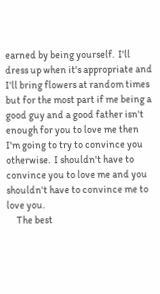earned by being yourself.  I'll dress up when it's appropriate and I'll bring flowers at random times but for the most part if me being a good guy and a good father isn't enough for you to love me then I'm going to try to convince you otherwise.  I shouldn't have to convince you to love me and you shouldn't have to convince me to love you.
     The best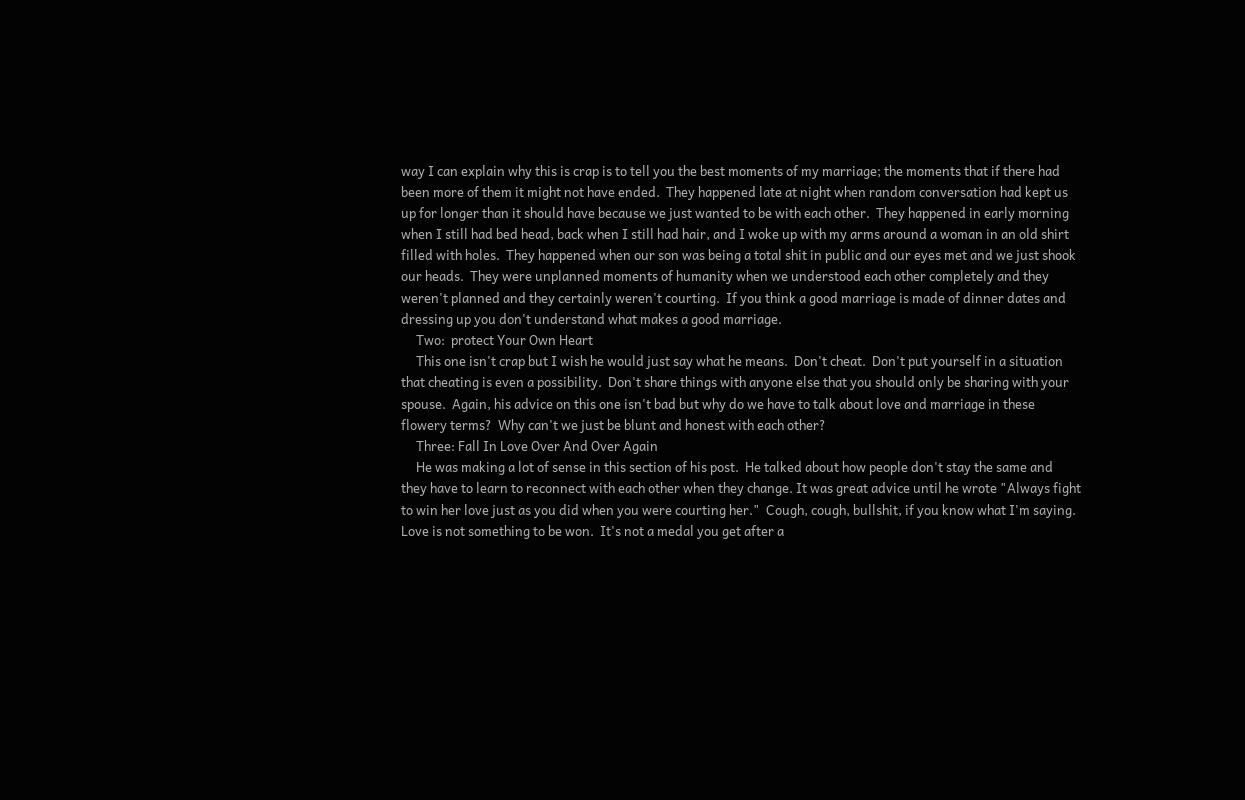way I can explain why this is crap is to tell you the best moments of my marriage; the moments that if there had been more of them it might not have ended.  They happened late at night when random conversation had kept us up for longer than it should have because we just wanted to be with each other.  They happened in early morning when I still had bed head, back when I still had hair, and I woke up with my arms around a woman in an old shirt filled with holes.  They happened when our son was being a total shit in public and our eyes met and we just shook our heads.  They were unplanned moments of humanity when we understood each other completely and they weren't planned and they certainly weren't courting.  If you think a good marriage is made of dinner dates and dressing up you don't understand what makes a good marriage.
     Two:  protect Your Own Heart
     This one isn't crap but I wish he would just say what he means.  Don't cheat.  Don't put yourself in a situation that cheating is even a possibility.  Don't share things with anyone else that you should only be sharing with your spouse.  Again, his advice on this one isn't bad but why do we have to talk about love and marriage in these flowery terms?  Why can't we just be blunt and honest with each other?
     Three: Fall In Love Over And Over Again
     He was making a lot of sense in this section of his post.  He talked about how people don't stay the same and they have to learn to reconnect with each other when they change. It was great advice until he wrote "Always fight to win her love just as you did when you were courting her."  Cough, cough, bullshit, if you know what I'm saying.  Love is not something to be won.  It's not a medal you get after a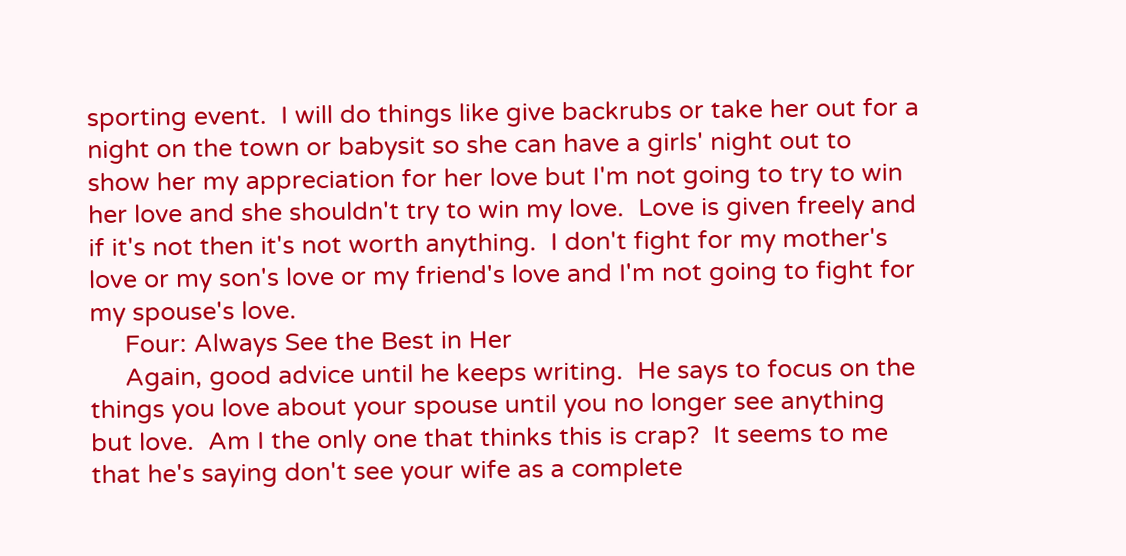sporting event.  I will do things like give backrubs or take her out for a night on the town or babysit so she can have a girls' night out to show her my appreciation for her love but I'm not going to try to win her love and she shouldn't try to win my love.  Love is given freely and if it's not then it's not worth anything.  I don't fight for my mother's love or my son's love or my friend's love and I'm not going to fight for my spouse's love.
     Four: Always See the Best in Her
     Again, good advice until he keeps writing.  He says to focus on the things you love about your spouse until you no longer see anything but love.  Am I the only one that thinks this is crap?  It seems to me that he's saying don't see your wife as a complete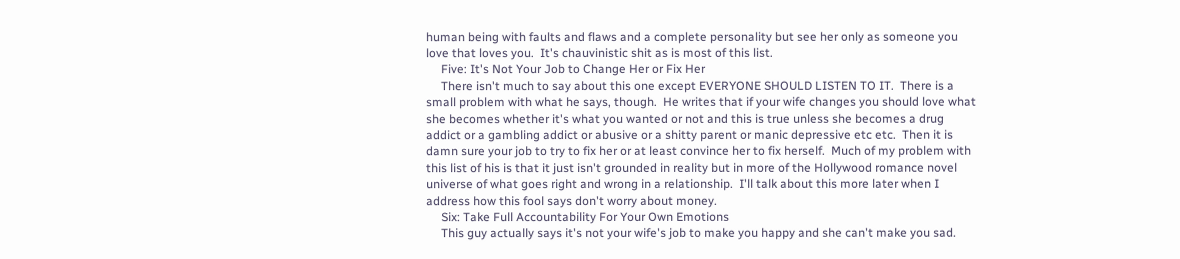human being with faults and flaws and a complete personality but see her only as someone you love that loves you.  It's chauvinistic shit as is most of this list.
     Five: It's Not Your Job to Change Her or Fix Her
     There isn't much to say about this one except EVERYONE SHOULD LISTEN TO IT.  There is a small problem with what he says, though.  He writes that if your wife changes you should love what she becomes whether it's what you wanted or not and this is true unless she becomes a drug addict or a gambling addict or abusive or a shitty parent or manic depressive etc etc.  Then it is damn sure your job to try to fix her or at least convince her to fix herself.  Much of my problem with this list of his is that it just isn't grounded in reality but in more of the Hollywood romance novel universe of what goes right and wrong in a relationship.  I'll talk about this more later when I address how this fool says don't worry about money.
     Six: Take Full Accountability For Your Own Emotions
     This guy actually says it's not your wife's job to make you happy and she can't make you sad.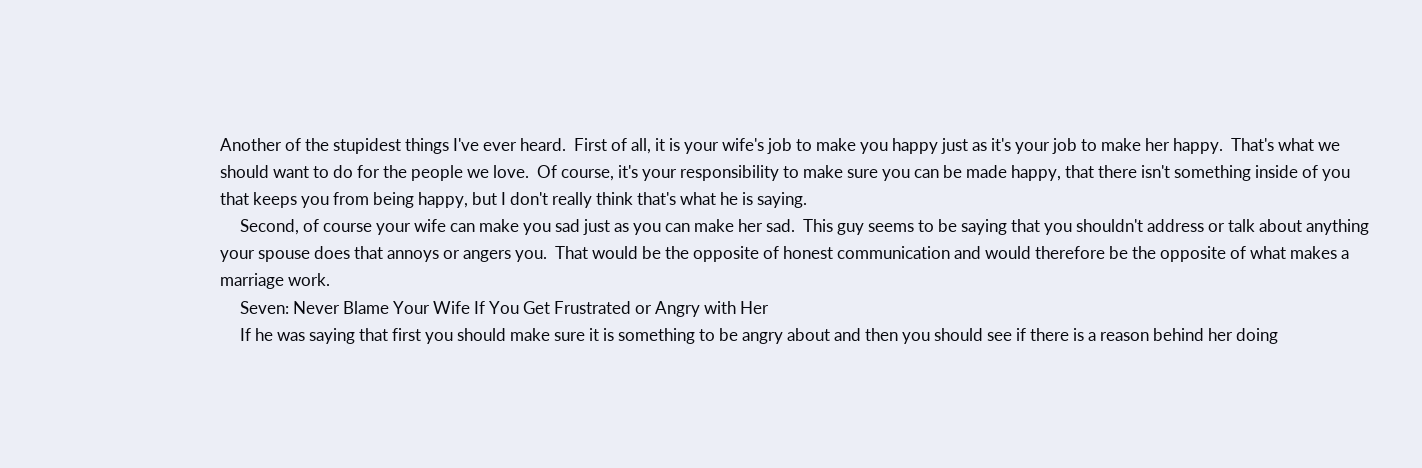Another of the stupidest things I've ever heard.  First of all, it is your wife's job to make you happy just as it's your job to make her happy.  That's what we should want to do for the people we love.  Of course, it's your responsibility to make sure you can be made happy, that there isn't something inside of you that keeps you from being happy, but I don't really think that's what he is saying.
     Second, of course your wife can make you sad just as you can make her sad.  This guy seems to be saying that you shouldn't address or talk about anything your spouse does that annoys or angers you.  That would be the opposite of honest communication and would therefore be the opposite of what makes a marriage work.
     Seven: Never Blame Your Wife If You Get Frustrated or Angry with Her
     If he was saying that first you should make sure it is something to be angry about and then you should see if there is a reason behind her doing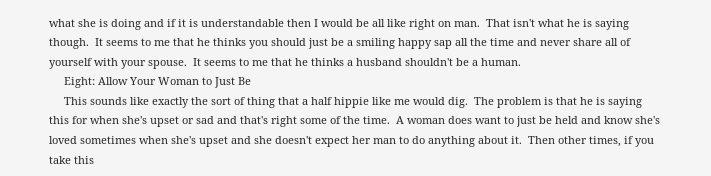what she is doing and if it is understandable then I would be all like right on man.  That isn't what he is saying though.  It seems to me that he thinks you should just be a smiling happy sap all the time and never share all of yourself with your spouse.  It seems to me that he thinks a husband shouldn't be a human.
     Eight: Allow Your Woman to Just Be
     This sounds like exactly the sort of thing that a half hippie like me would dig.  The problem is that he is saying this for when she's upset or sad and that's right some of the time.  A woman does want to just be held and know she's loved sometimes when she's upset and she doesn't expect her man to do anything about it.  Then other times, if you take this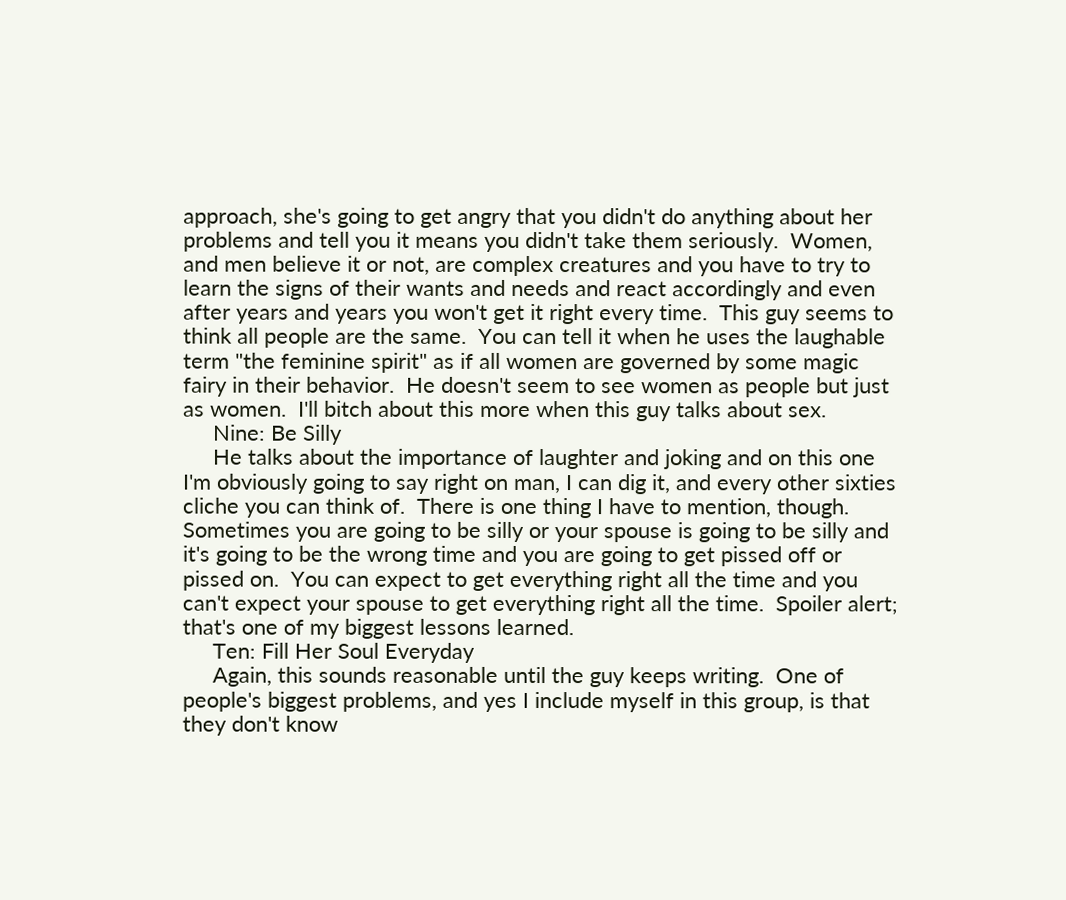approach, she's going to get angry that you didn't do anything about her problems and tell you it means you didn't take them seriously.  Women, and men believe it or not, are complex creatures and you have to try to learn the signs of their wants and needs and react accordingly and even after years and years you won't get it right every time.  This guy seems to think all people are the same.  You can tell it when he uses the laughable term "the feminine spirit" as if all women are governed by some magic fairy in their behavior.  He doesn't seem to see women as people but just as women.  I'll bitch about this more when this guy talks about sex.
     Nine: Be Silly
     He talks about the importance of laughter and joking and on this one I'm obviously going to say right on man, I can dig it, and every other sixties cliche you can think of.  There is one thing I have to mention, though.  Sometimes you are going to be silly or your spouse is going to be silly and it's going to be the wrong time and you are going to get pissed off or pissed on.  You can expect to get everything right all the time and you can't expect your spouse to get everything right all the time.  Spoiler alert; that's one of my biggest lessons learned.
     Ten: Fill Her Soul Everyday
     Again, this sounds reasonable until the guy keeps writing.  One of people's biggest problems, and yes I include myself in this group, is that they don't know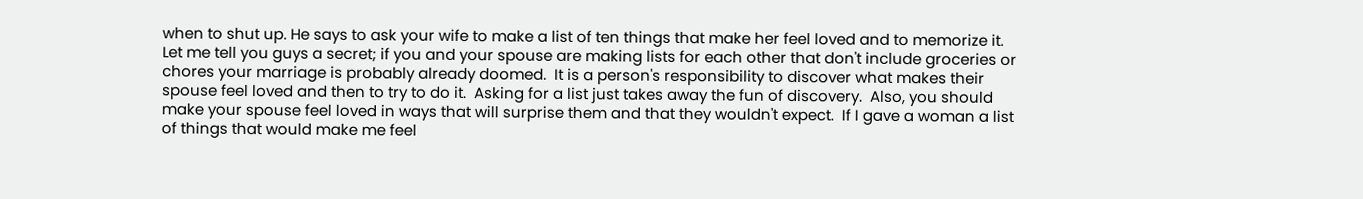when to shut up. He says to ask your wife to make a list of ten things that make her feel loved and to memorize it.  Let me tell you guys a secret; if you and your spouse are making lists for each other that don't include groceries or chores your marriage is probably already doomed.  It is a person's responsibility to discover what makes their spouse feel loved and then to try to do it.  Asking for a list just takes away the fun of discovery.  Also, you should make your spouse feel loved in ways that will surprise them and that they wouldn't expect.  If I gave a woman a list of things that would make me feel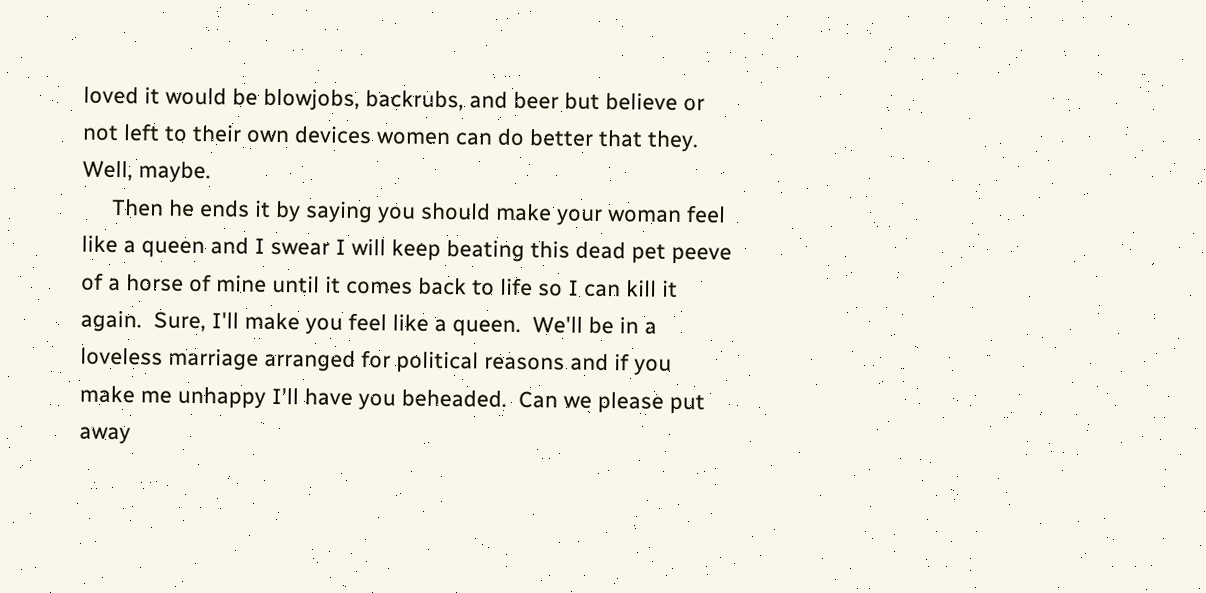loved it would be blowjobs, backrubs, and beer but believe or not left to their own devices women can do better that they.  Well, maybe.
     Then he ends it by saying you should make your woman feel like a queen and I swear I will keep beating this dead pet peeve of a horse of mine until it comes back to life so I can kill it again.  Sure, I'll make you feel like a queen.  We'll be in a loveless marriage arranged for political reasons and if you make me unhappy I'll have you beheaded.  Can we please put away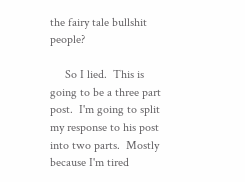the fairy tale bullshit people?

     So I lied.  This is going to be a three part post.  I'm going to split my response to his post into two parts.  Mostly because I'm tired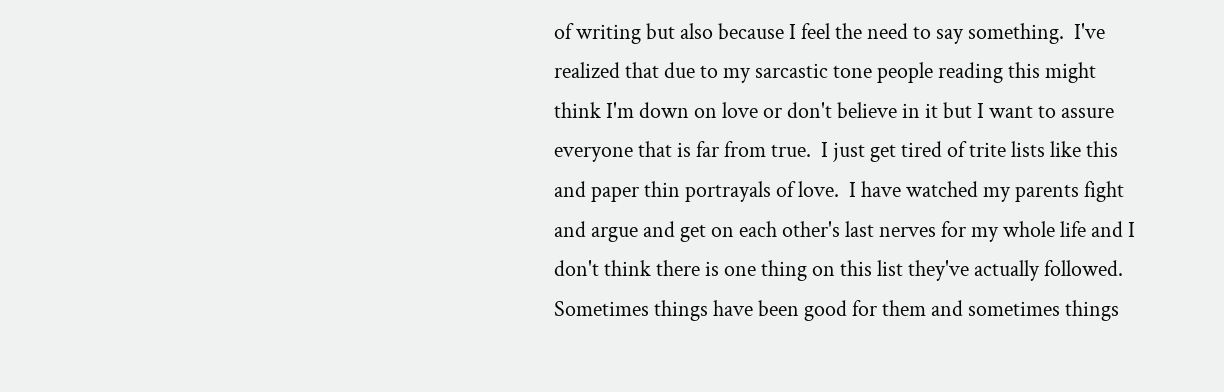of writing but also because I feel the need to say something.  I've realized that due to my sarcastic tone people reading this might think I'm down on love or don't believe in it but I want to assure everyone that is far from true.  I just get tired of trite lists like this and paper thin portrayals of love.  I have watched my parents fight and argue and get on each other's last nerves for my whole life and I don't think there is one thing on this list they've actually followed.  Sometimes things have been good for them and sometimes things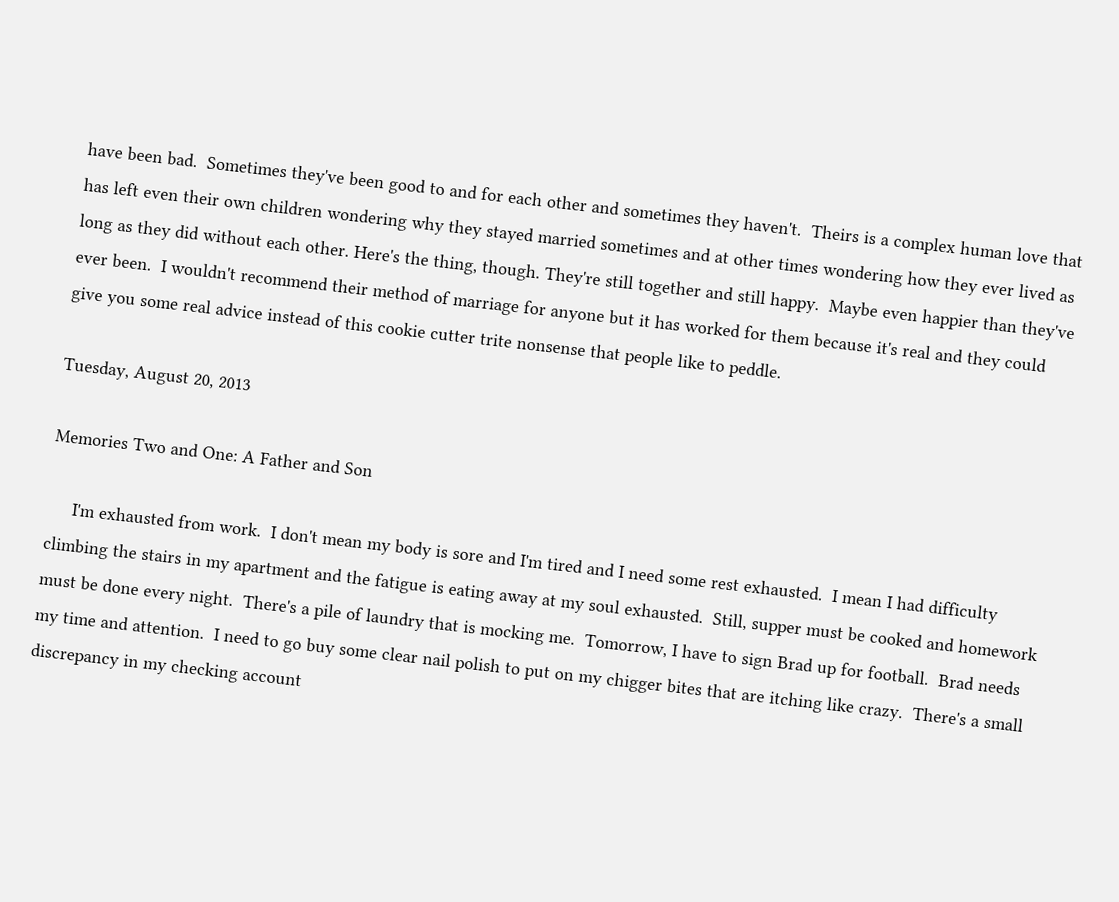have been bad.  Sometimes they've been good to and for each other and sometimes they haven't.  Theirs is a complex human love that has left even their own children wondering why they stayed married sometimes and at other times wondering how they ever lived as long as they did without each other. Here's the thing, though. They're still together and still happy.  Maybe even happier than they've ever been.  I wouldn't recommend their method of marriage for anyone but it has worked for them because it's real and they could give you some real advice instead of this cookie cutter trite nonsense that people like to peddle.

Tuesday, August 20, 2013

Memories Two and One: A Father and Son

     I'm exhausted from work.  I don't mean my body is sore and I'm tired and I need some rest exhausted.  I mean I had difficulty climbing the stairs in my apartment and the fatigue is eating away at my soul exhausted.  Still, supper must be cooked and homework must be done every night.  There's a pile of laundry that is mocking me.  Tomorrow, I have to sign Brad up for football.  Brad needs my time and attention.  I need to go buy some clear nail polish to put on my chigger bites that are itching like crazy.  There's a small discrepancy in my checking account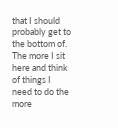that I should probably get to the bottom of.  The more I sit here and think of things I need to do the more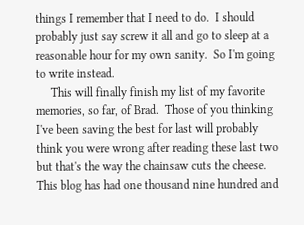things I remember that I need to do.  I should probably just say screw it all and go to sleep at a reasonable hour for my own sanity.  So I'm going to write instead.
     This will finally finish my list of my favorite memories, so far, of Brad.  Those of you thinking I've been saving the best for last will probably think you were wrong after reading these last two but that's the way the chainsaw cuts the cheese.  This blog has had one thousand nine hundred and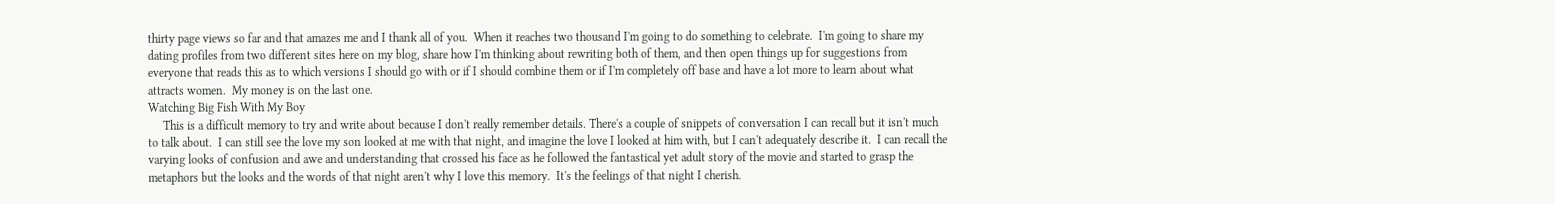thirty page views so far and that amazes me and I thank all of you.  When it reaches two thousand I'm going to do something to celebrate.  I'm going to share my dating profiles from two different sites here on my blog, share how I'm thinking about rewriting both of them, and then open things up for suggestions from everyone that reads this as to which versions I should go with or if I should combine them or if I'm completely off base and have a lot more to learn about what attracts women.  My money is on the last one.
Watching Big Fish With My Boy
     This is a difficult memory to try and write about because I don't really remember details. There's a couple of snippets of conversation I can recall but it isn't much to talk about.  I can still see the love my son looked at me with that night, and imagine the love I looked at him with, but I can't adequately describe it.  I can recall the varying looks of confusion and awe and understanding that crossed his face as he followed the fantastical yet adult story of the movie and started to grasp the metaphors but the looks and the words of that night aren't why I love this memory.  It's the feelings of that night I cherish.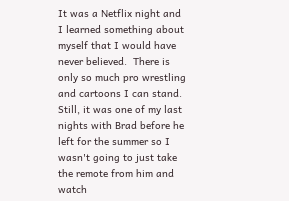It was a Netflix night and I learned something about myself that I would have never believed.  There is only so much pro wrestling and cartoons I can stand.  Still, it was one of my last nights with Brad before he left for the summer so I wasn't going to just take the remote from him and watch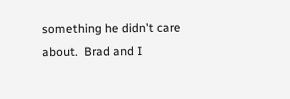something he didn't care about.  Brad and I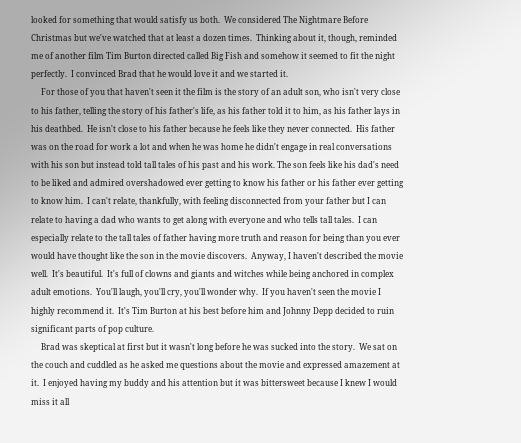looked for something that would satisfy us both.  We considered The Nightmare Before Christmas but we've watched that at least a dozen times.  Thinking about it, though, reminded me of another film Tim Burton directed called Big Fish and somehow it seemed to fit the night perfectly.  I convinced Brad that he would love it and we started it.
     For those of you that haven't seen it the film is the story of an adult son, who isn't very close to his father, telling the story of his father's life, as his father told it to him, as his father lays in his deathbed.  He isn't close to his father because he feels like they never connected.  His father was on the road for work a lot and when he was home he didn't engage in real conversations with his son but instead told tall tales of his past and his work. The son feels like his dad's need to be liked and admired overshadowed ever getting to know his father or his father ever getting to know him.  I can't relate, thankfully, with feeling disconnected from your father but I can relate to having a dad who wants to get along with everyone and who tells tall tales.  I can especially relate to the tall tales of father having more truth and reason for being than you ever would have thought like the son in the movie discovers.  Anyway, I haven't described the movie well.  It's beautiful.  It's full of clowns and giants and witches while being anchored in complex adult emotions.  You'll laugh, you'll cry, you'll wonder why.  If you haven't seen the movie I highly recommend it.  It's Tim Burton at his best before him and Johnny Depp decided to ruin significant parts of pop culture.
     Brad was skeptical at first but it wasn't long before he was sucked into the story.  We sat on the couch and cuddled as he asked me questions about the movie and expressed amazement at it.  I enjoyed having my buddy and his attention but it was bittersweet because I knew I would miss it all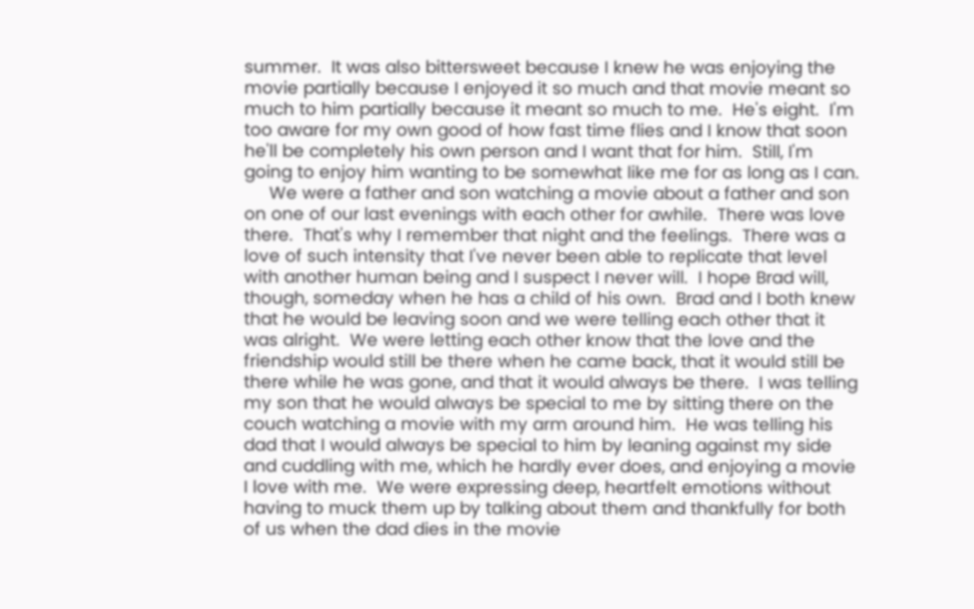summer.  It was also bittersweet because I knew he was enjoying the movie partially because I enjoyed it so much and that movie meant so much to him partially because it meant so much to me.  He's eight.  I'm too aware for my own good of how fast time flies and I know that soon he'll be completely his own person and I want that for him.  Still, I'm going to enjoy him wanting to be somewhat like me for as long as I can.
     We were a father and son watching a movie about a father and son on one of our last evenings with each other for awhile.  There was love there.  That's why I remember that night and the feelings.  There was a love of such intensity that I've never been able to replicate that level with another human being and I suspect I never will.  I hope Brad will, though, someday when he has a child of his own.  Brad and I both knew that he would be leaving soon and we were telling each other that it was alright.  We were letting each other know that the love and the friendship would still be there when he came back, that it would still be there while he was gone, and that it would always be there.  I was telling my son that he would always be special to me by sitting there on the couch watching a movie with my arm around him.  He was telling his dad that I would always be special to him by leaning against my side and cuddling with me, which he hardly ever does, and enjoying a movie I love with me.  We were expressing deep, heartfelt emotions without having to muck them up by talking about them and thankfully for both of us when the dad dies in the movie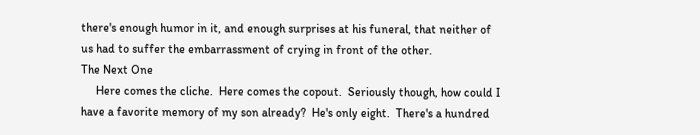there's enough humor in it, and enough surprises at his funeral, that neither of us had to suffer the embarrassment of crying in front of the other.
The Next One
     Here comes the cliche.  Here comes the copout.  Seriously though, how could I have a favorite memory of my son already?  He's only eight.  There's a hundred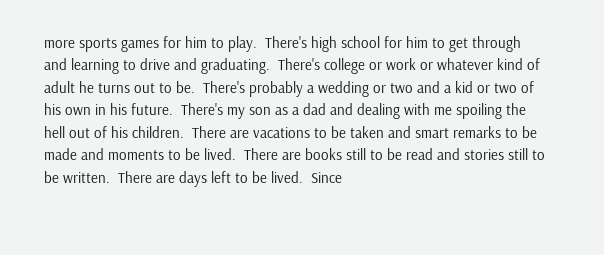more sports games for him to play.  There's high school for him to get through and learning to drive and graduating.  There's college or work or whatever kind of adult he turns out to be.  There's probably a wedding or two and a kid or two of his own in his future.  There's my son as a dad and dealing with me spoiling the hell out of his children.  There are vacations to be taken and smart remarks to be made and moments to be lived.  There are books still to be read and stories still to be written.  There are days left to be lived.  Since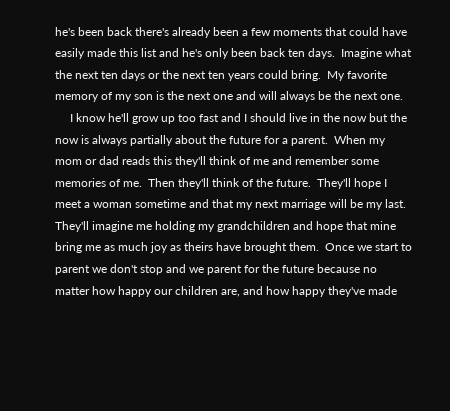he's been back there's already been a few moments that could have easily made this list and he's only been back ten days.  Imagine what the next ten days or the next ten years could bring.  My favorite memory of my son is the next one and will always be the next one.
     I know he'll grow up too fast and I should live in the now but the now is always partially about the future for a parent.  When my mom or dad reads this they'll think of me and remember some memories of me.  Then they'll think of the future.  They'll hope I meet a woman sometime and that my next marriage will be my last.  They'll imagine me holding my grandchildren and hope that mine bring me as much joy as theirs have brought them.  Once we start to parent we don't stop and we parent for the future because no matter how happy our children are, and how happy they've made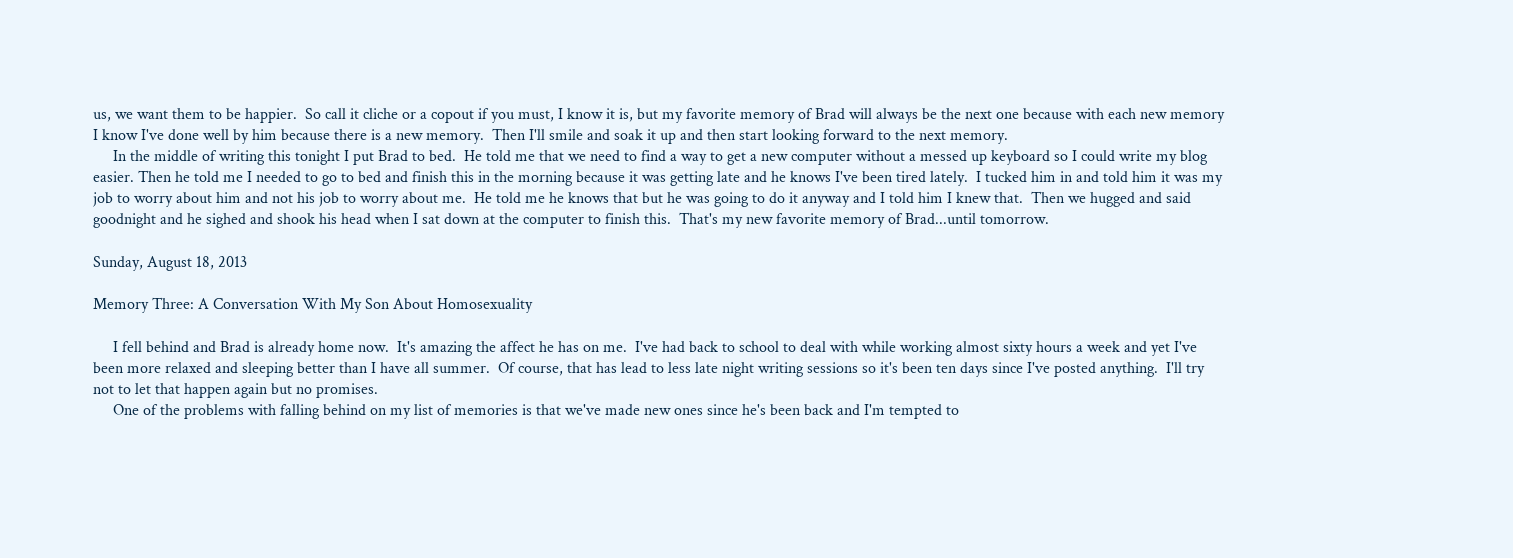us, we want them to be happier.  So call it cliche or a copout if you must, I know it is, but my favorite memory of Brad will always be the next one because with each new memory I know I've done well by him because there is a new memory.  Then I'll smile and soak it up and then start looking forward to the next memory.
     In the middle of writing this tonight I put Brad to bed.  He told me that we need to find a way to get a new computer without a messed up keyboard so I could write my blog easier. Then he told me I needed to go to bed and finish this in the morning because it was getting late and he knows I've been tired lately.  I tucked him in and told him it was my job to worry about him and not his job to worry about me.  He told me he knows that but he was going to do it anyway and I told him I knew that.  Then we hugged and said goodnight and he sighed and shook his head when I sat down at the computer to finish this.  That's my new favorite memory of Brad...until tomorrow.

Sunday, August 18, 2013

Memory Three: A Conversation With My Son About Homosexuality

     I fell behind and Brad is already home now.  It's amazing the affect he has on me.  I've had back to school to deal with while working almost sixty hours a week and yet I've been more relaxed and sleeping better than I have all summer.  Of course, that has lead to less late night writing sessions so it's been ten days since I've posted anything.  I'll try not to let that happen again but no promises.
     One of the problems with falling behind on my list of memories is that we've made new ones since he's been back and I'm tempted to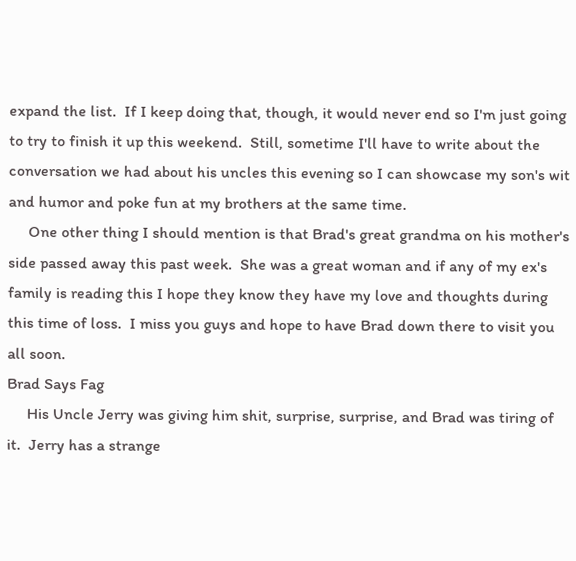expand the list.  If I keep doing that, though, it would never end so I'm just going to try to finish it up this weekend.  Still, sometime I'll have to write about the conversation we had about his uncles this evening so I can showcase my son's wit and humor and poke fun at my brothers at the same time.
     One other thing I should mention is that Brad's great grandma on his mother's side passed away this past week.  She was a great woman and if any of my ex's family is reading this I hope they know they have my love and thoughts during this time of loss.  I miss you guys and hope to have Brad down there to visit you all soon.
Brad Says Fag
     His Uncle Jerry was giving him shit, surprise, surprise, and Brad was tiring of it.  Jerry has a strange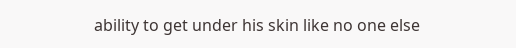ability to get under his skin like no one else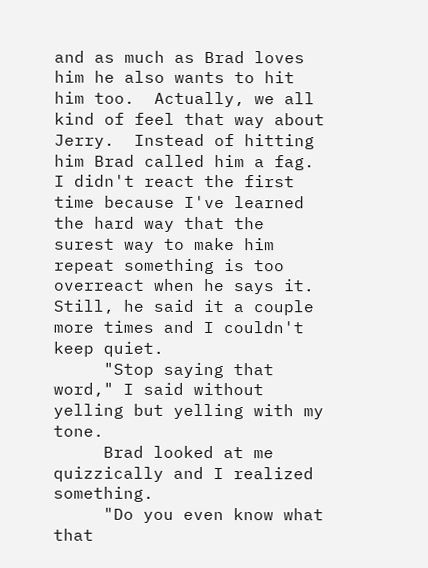and as much as Brad loves him he also wants to hit him too.  Actually, we all kind of feel that way about Jerry.  Instead of hitting him Brad called him a fag.  I didn't react the first time because I've learned the hard way that the surest way to make him repeat something is too overreact when he says it. Still, he said it a couple more times and I couldn't keep quiet.
     "Stop saying that word," I said without yelling but yelling with my tone.
     Brad looked at me quizzically and I realized something.
     "Do you even know what that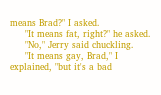means Brad?" I asked.
     "It means fat, right?" he asked.
     "No," Jerry said chuckling.
     "It means gay, Brad," I explained, "but it's a bad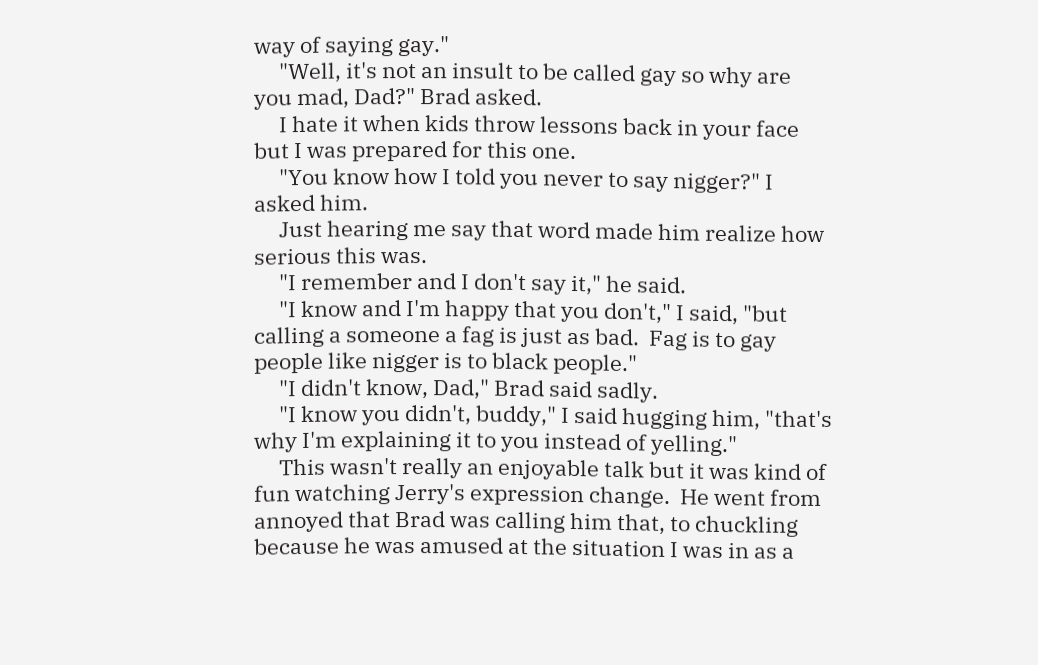way of saying gay."
     "Well, it's not an insult to be called gay so why are you mad, Dad?" Brad asked.
     I hate it when kids throw lessons back in your face but I was prepared for this one.
     "You know how I told you never to say nigger?" I asked him.
     Just hearing me say that word made him realize how serious this was.
     "I remember and I don't say it," he said.
     "I know and I'm happy that you don't," I said, "but calling a someone a fag is just as bad.  Fag is to gay people like nigger is to black people."
     "I didn't know, Dad," Brad said sadly.
     "I know you didn't, buddy," I said hugging him, "that's why I'm explaining it to you instead of yelling."
     This wasn't really an enjoyable talk but it was kind of fun watching Jerry's expression change.  He went from annoyed that Brad was calling him that, to chuckling because he was amused at the situation I was in as a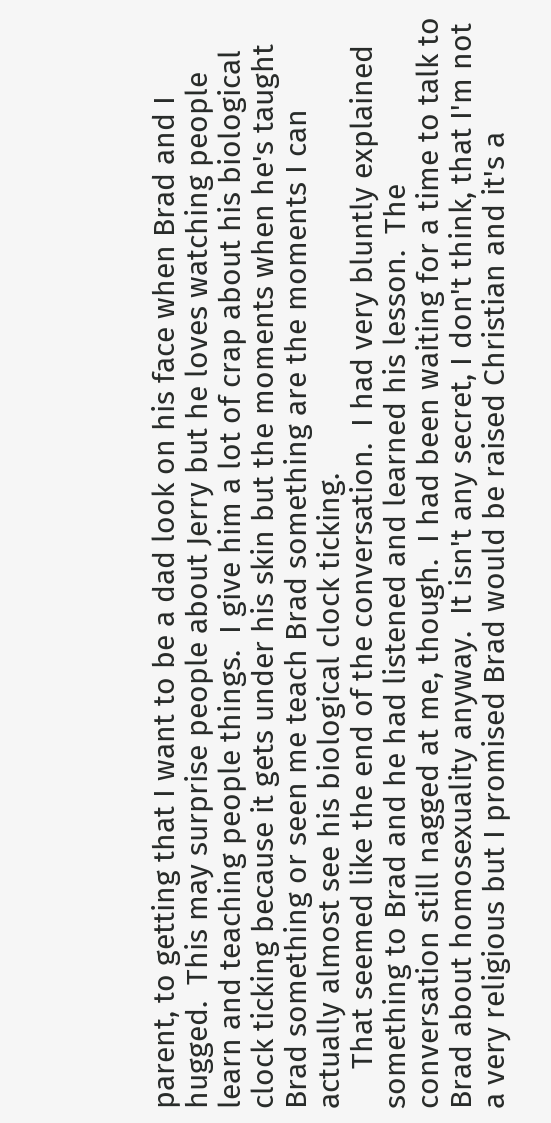parent, to getting that I want to be a dad look on his face when Brad and I hugged.  This may surprise people about Jerry but he loves watching people learn and teaching people things.  I give him a lot of crap about his biological clock ticking because it gets under his skin but the moments when he's taught Brad something or seen me teach Brad something are the moments I can actually almost see his biological clock ticking.
     That seemed like the end of the conversation.  I had very bluntly explained something to Brad and he had listened and learned his lesson.  The conversation still nagged at me, though.  I had been waiting for a time to talk to Brad about homosexuality anyway.  It isn't any secret, I don't think, that I'm not a very religious but I promised Brad would be raised Christian and it's a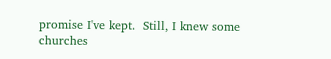promise I've kept.  Still, I knew some churches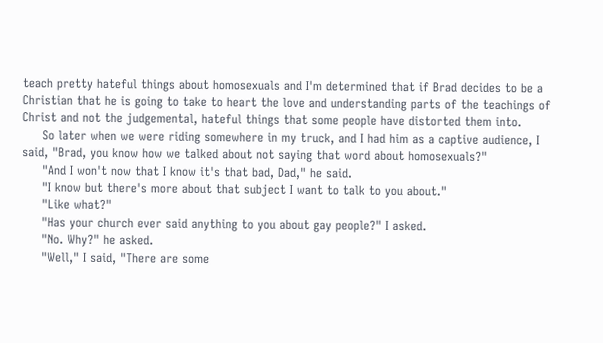teach pretty hateful things about homosexuals and I'm determined that if Brad decides to be a Christian that he is going to take to heart the love and understanding parts of the teachings of Christ and not the judgemental, hateful things that some people have distorted them into.
     So later when we were riding somewhere in my truck, and I had him as a captive audience, I said, "Brad, you know how we talked about not saying that word about homosexuals?"
     "And I won't now that I know it's that bad, Dad," he said.
     "I know but there's more about that subject I want to talk to you about."
     "Like what?"
     "Has your church ever said anything to you about gay people?" I asked.
     "No. Why?" he asked.
     "Well," I said, "There are some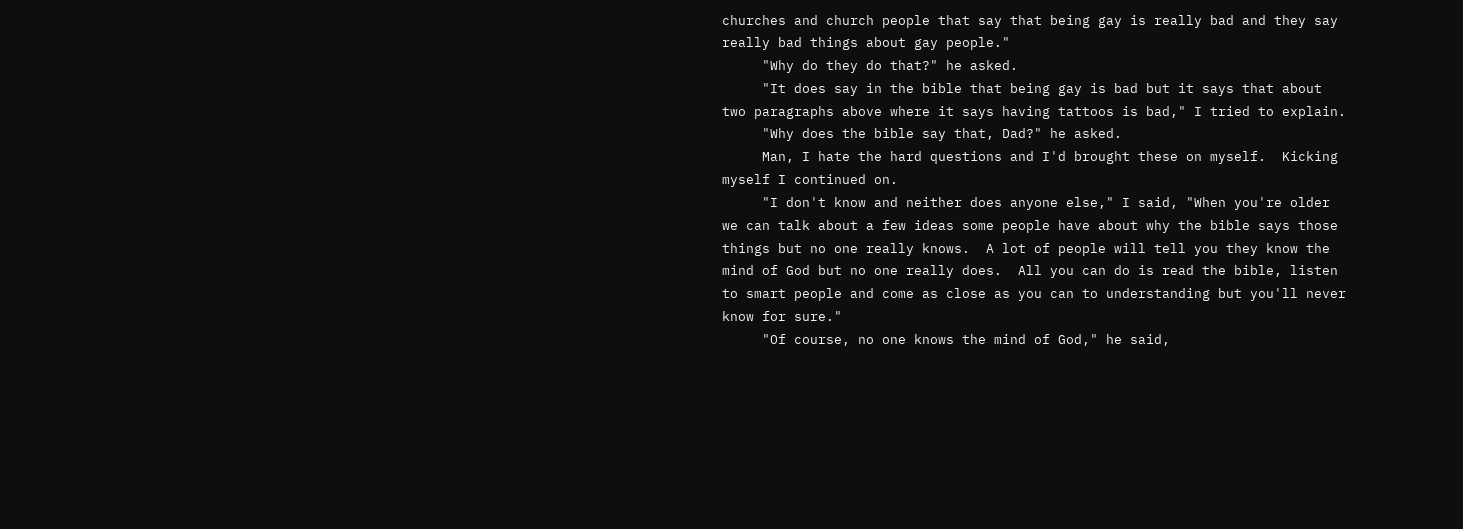churches and church people that say that being gay is really bad and they say really bad things about gay people."
     "Why do they do that?" he asked.
     "It does say in the bible that being gay is bad but it says that about two paragraphs above where it says having tattoos is bad," I tried to explain.
     "Why does the bible say that, Dad?" he asked.
     Man, I hate the hard questions and I'd brought these on myself.  Kicking myself I continued on.
     "I don't know and neither does anyone else," I said, "When you're older we can talk about a few ideas some people have about why the bible says those things but no one really knows.  A lot of people will tell you they know the mind of God but no one really does.  All you can do is read the bible, listen to smart people and come as close as you can to understanding but you'll never know for sure."
     "Of course, no one knows the mind of God," he said,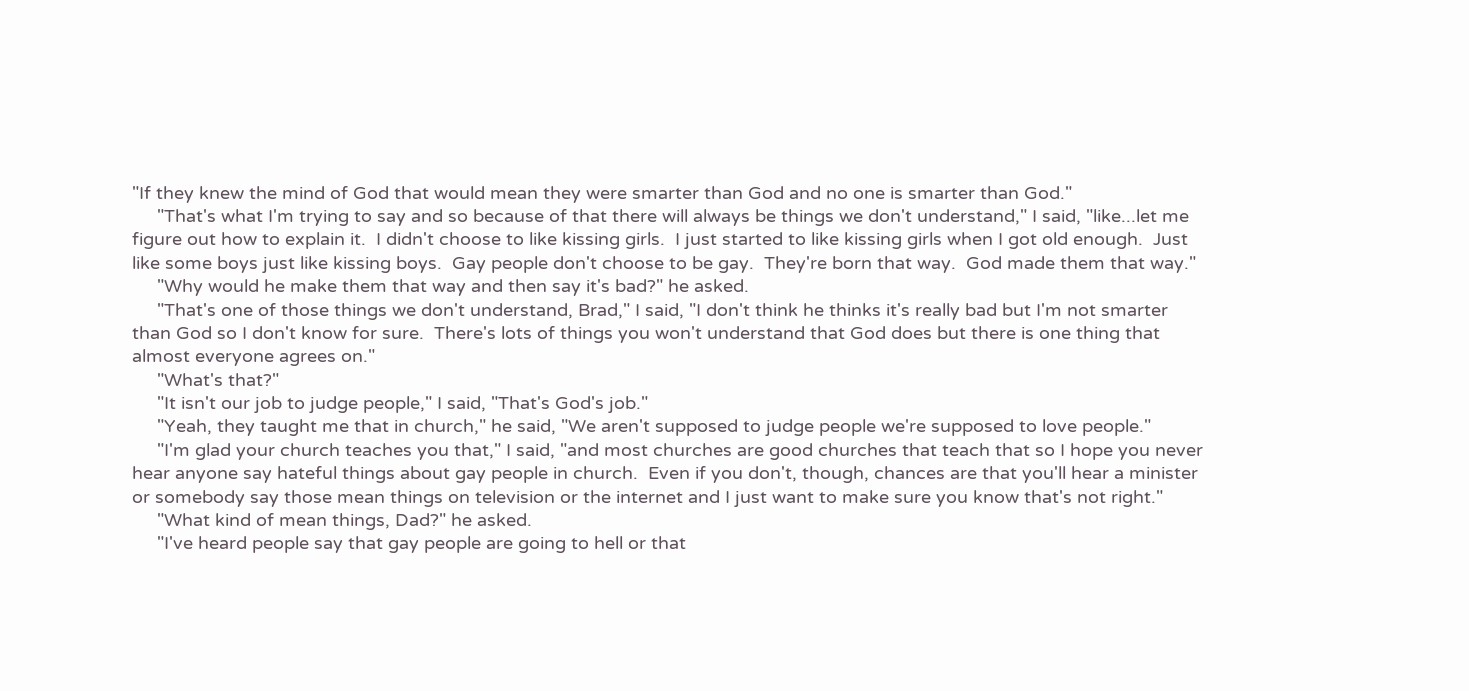"If they knew the mind of God that would mean they were smarter than God and no one is smarter than God."
     "That's what I'm trying to say and so because of that there will always be things we don't understand," I said, "like...let me figure out how to explain it.  I didn't choose to like kissing girls.  I just started to like kissing girls when I got old enough.  Just like some boys just like kissing boys.  Gay people don't choose to be gay.  They're born that way.  God made them that way."
     "Why would he make them that way and then say it's bad?" he asked.
     "That's one of those things we don't understand, Brad," I said, "I don't think he thinks it's really bad but I'm not smarter than God so I don't know for sure.  There's lots of things you won't understand that God does but there is one thing that almost everyone agrees on."
     "What's that?"
     "It isn't our job to judge people," I said, "That's God's job."
     "Yeah, they taught me that in church," he said, "We aren't supposed to judge people we're supposed to love people."
     "I'm glad your church teaches you that," I said, "and most churches are good churches that teach that so I hope you never hear anyone say hateful things about gay people in church.  Even if you don't, though, chances are that you'll hear a minister or somebody say those mean things on television or the internet and I just want to make sure you know that's not right."
     "What kind of mean things, Dad?" he asked.
     "I've heard people say that gay people are going to hell or that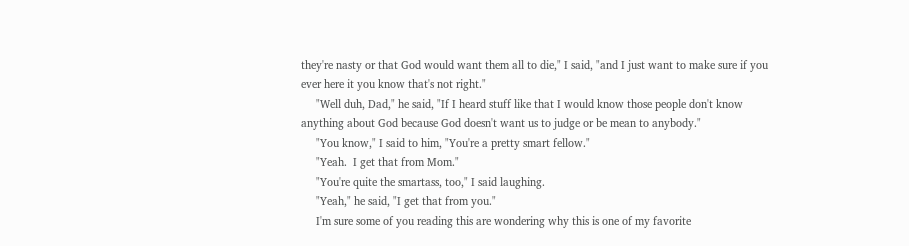they're nasty or that God would want them all to die," I said, "and I just want to make sure if you ever here it you know that's not right."
     "Well duh, Dad," he said, "If I heard stuff like that I would know those people don't know anything about God because God doesn't want us to judge or be mean to anybody."
     "You know," I said to him, "You're a pretty smart fellow."
     "Yeah.  I get that from Mom."
     "You're quite the smartass, too," I said laughing.
     "Yeah," he said, "I get that from you."
     I'm sure some of you reading this are wondering why this is one of my favorite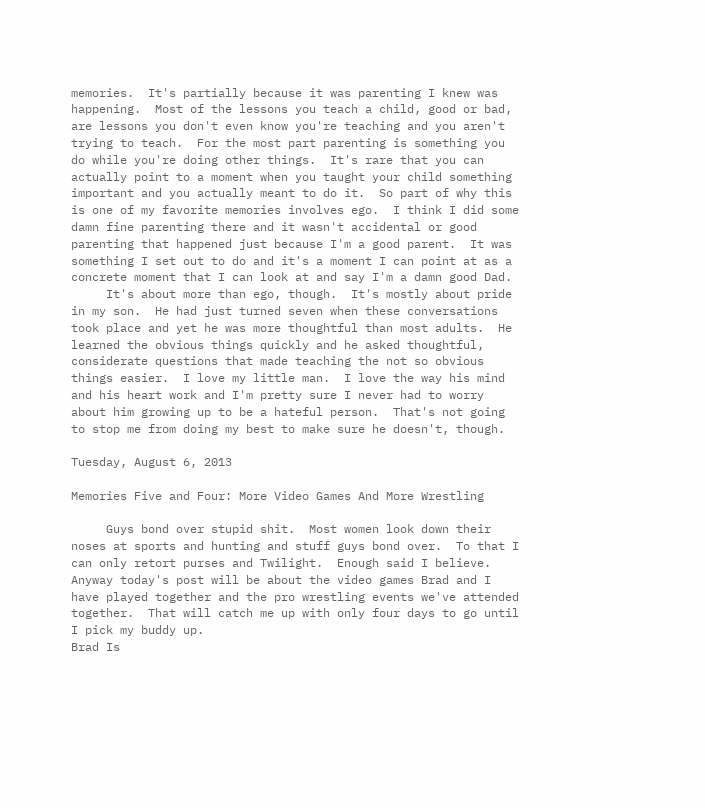memories.  It's partially because it was parenting I knew was happening.  Most of the lessons you teach a child, good or bad, are lessons you don't even know you're teaching and you aren't trying to teach.  For the most part parenting is something you do while you're doing other things.  It's rare that you can actually point to a moment when you taught your child something important and you actually meant to do it.  So part of why this is one of my favorite memories involves ego.  I think I did some damn fine parenting there and it wasn't accidental or good parenting that happened just because I'm a good parent.  It was something I set out to do and it's a moment I can point at as a concrete moment that I can look at and say I'm a damn good Dad.
     It's about more than ego, though.  It's mostly about pride in my son.  He had just turned seven when these conversations took place and yet he was more thoughtful than most adults.  He learned the obvious things quickly and he asked thoughtful, considerate questions that made teaching the not so obvious things easier.  I love my little man.  I love the way his mind and his heart work and I'm pretty sure I never had to worry about him growing up to be a hateful person.  That's not going to stop me from doing my best to make sure he doesn't, though.

Tuesday, August 6, 2013

Memories Five and Four: More Video Games And More Wrestling

     Guys bond over stupid shit.  Most women look down their noses at sports and hunting and stuff guys bond over.  To that I can only retort purses and Twilight.  Enough said I believe.  Anyway today's post will be about the video games Brad and I have played together and the pro wrestling events we've attended together.  That will catch me up with only four days to go until I pick my buddy up.
Brad Is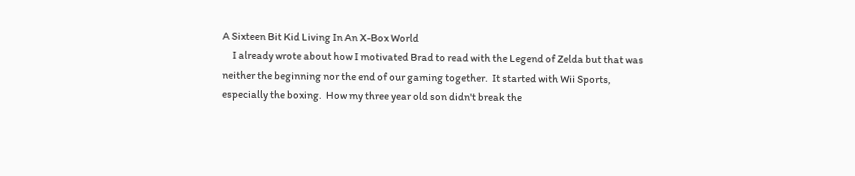A Sixteen Bit Kid Living In An X-Box World
     I already wrote about how I motivated Brad to read with the Legend of Zelda but that was neither the beginning nor the end of our gaming together.  It started with Wii Sports, especially the boxing.  How my three year old son didn't break the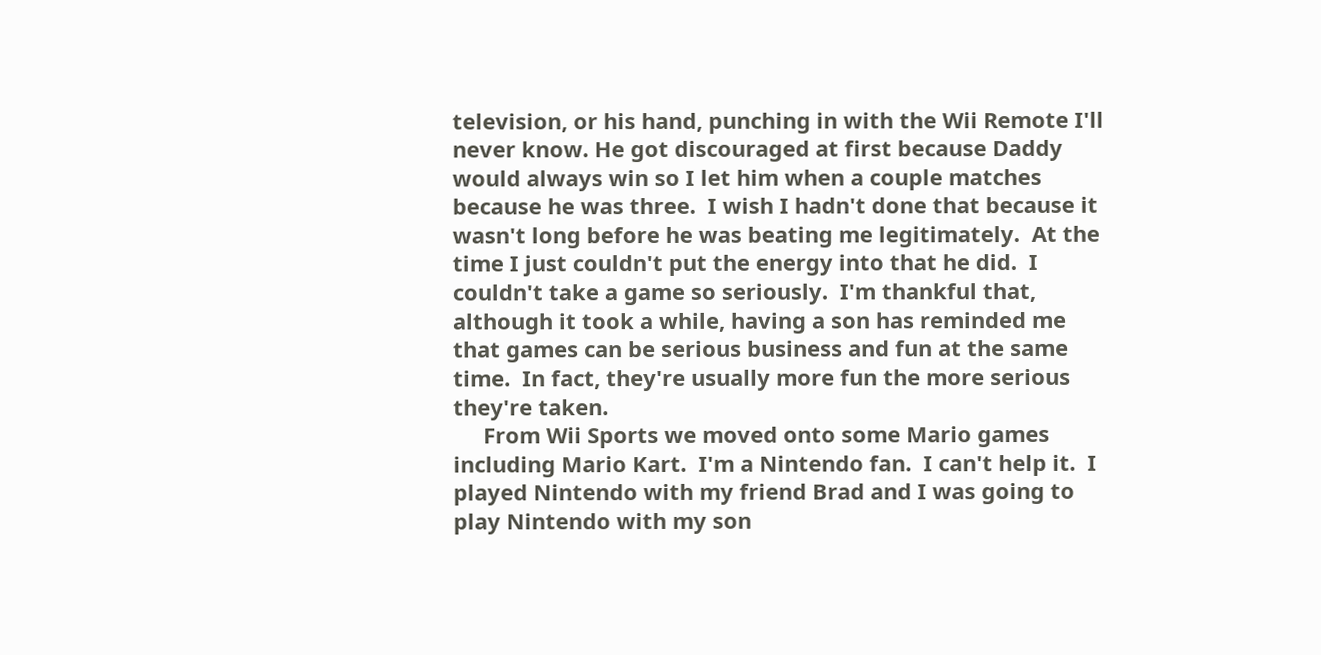television, or his hand, punching in with the Wii Remote I'll never know. He got discouraged at first because Daddy would always win so I let him when a couple matches because he was three.  I wish I hadn't done that because it wasn't long before he was beating me legitimately.  At the time I just couldn't put the energy into that he did.  I couldn't take a game so seriously.  I'm thankful that, although it took a while, having a son has reminded me that games can be serious business and fun at the same time.  In fact, they're usually more fun the more serious they're taken.
     From Wii Sports we moved onto some Mario games including Mario Kart.  I'm a Nintendo fan.  I can't help it.  I played Nintendo with my friend Brad and I was going to play Nintendo with my son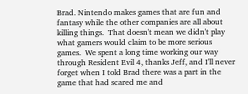Brad. Nintendo makes games that are fun and fantasy while the other companies are all about killing things.  That doesn't mean we didn't play what gamers would claim to be more serious games.  We spent a long time working our way through Resident Evil 4, thanks Jeff, and I'll never forget when I told Brad there was a part in the game that had scared me and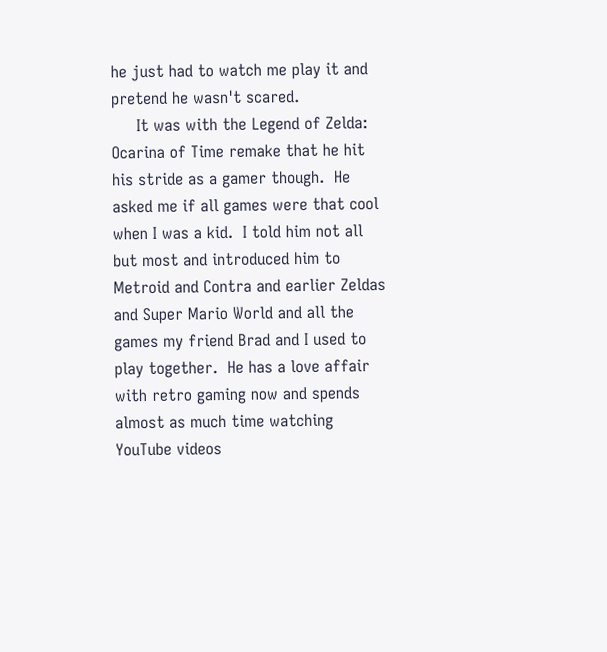he just had to watch me play it and pretend he wasn't scared.
     It was with the Legend of Zelda: Ocarina of Time remake that he hit his stride as a gamer though.  He asked me if all games were that cool when I was a kid.  I told him not all but most and introduced him to Metroid and Contra and earlier Zeldas and Super Mario World and all the games my friend Brad and I used to play together.  He has a love affair with retro gaming now and spends almost as much time watching YouTube videos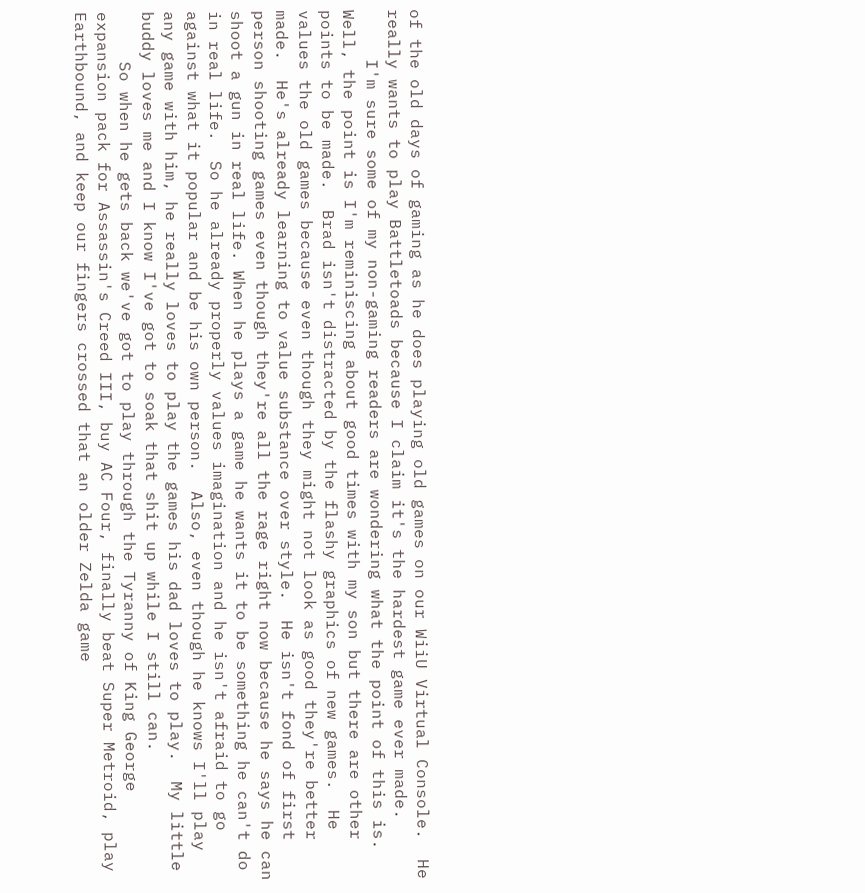of the old days of gaming as he does playing old games on our WiiU Virtual Console.  He really wants to play Battletoads because I claim it's the hardest game ever made.
     I'm sure some of my non-gaming readers are wondering what the point of this is.  Well, the point is I'm reminiscing about good times with my son but there are other points to be made.  Brad isn't distracted by the flashy graphics of new games.  He values the old games because even though they might not look as good they're better made.  He's already learning to value substance over style.  He isn't fond of first person shooting games even though they're all the rage right now because he says he can shoot a gun in real life. When he plays a game he wants it to be something he can't do in real life.  So he already properly values imagination and he isn't afraid to go against what it popular and be his own person.  Also, even though he knows I'll play any game with him, he really loves to play the games his dad loves to play.  My little buddy loves me and I know I've got to soak that shit up while I still can.
     So when he gets back we've got to play through the Tyranny of King George expansion pack for Assassin's Creed III, buy AC Four, finally beat Super Metroid, play Earthbound, and keep our fingers crossed that an older Zelda game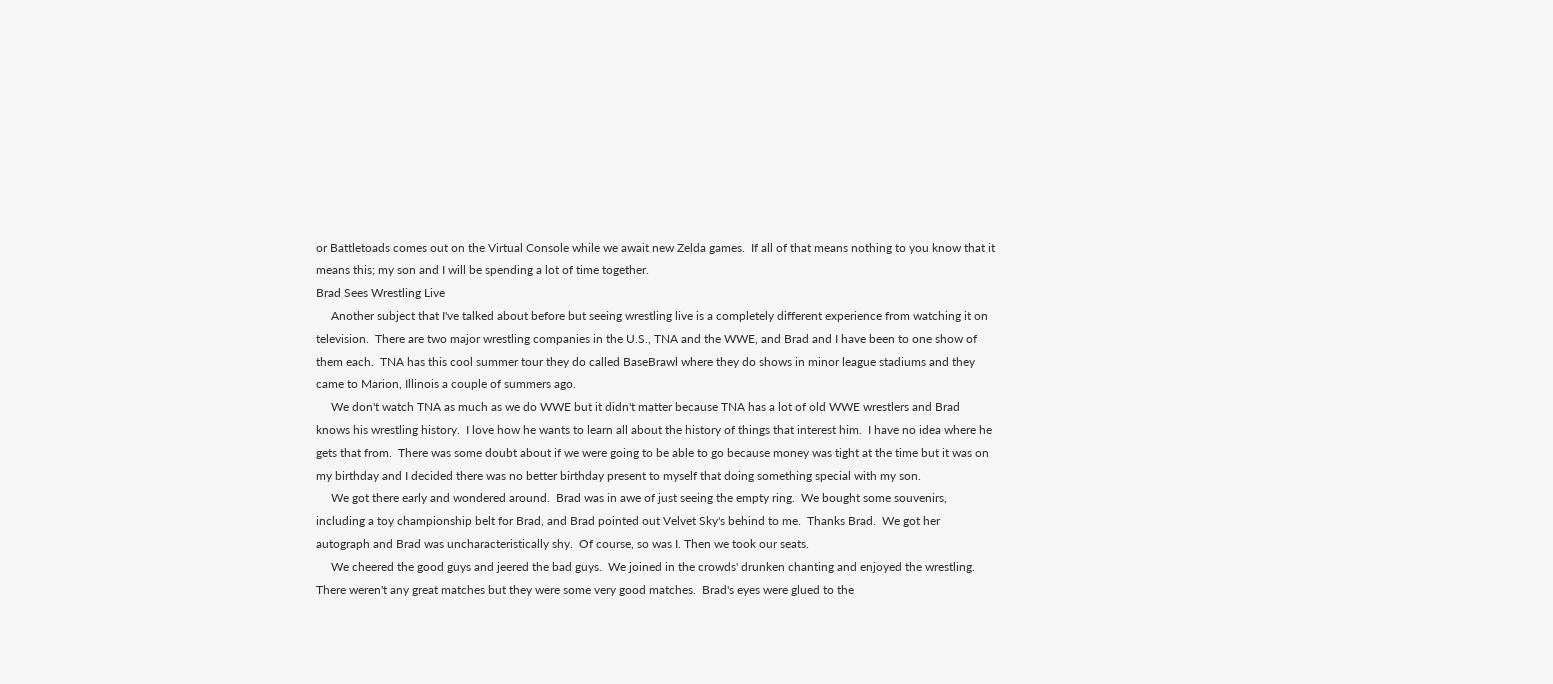or Battletoads comes out on the Virtual Console while we await new Zelda games.  If all of that means nothing to you know that it means this; my son and I will be spending a lot of time together.
Brad Sees Wrestling Live
     Another subject that I've talked about before but seeing wrestling live is a completely different experience from watching it on television.  There are two major wrestling companies in the U.S., TNA and the WWE, and Brad and I have been to one show of them each.  TNA has this cool summer tour they do called BaseBrawl where they do shows in minor league stadiums and they came to Marion, Illinois a couple of summers ago.
     We don't watch TNA as much as we do WWE but it didn't matter because TNA has a lot of old WWE wrestlers and Brad knows his wrestling history.  I love how he wants to learn all about the history of things that interest him.  I have no idea where he gets that from.  There was some doubt about if we were going to be able to go because money was tight at the time but it was on my birthday and I decided there was no better birthday present to myself that doing something special with my son.
     We got there early and wondered around.  Brad was in awe of just seeing the empty ring.  We bought some souvenirs, including a toy championship belt for Brad, and Brad pointed out Velvet Sky's behind to me.  Thanks Brad.  We got her autograph and Brad was uncharacteristically shy.  Of course, so was I. Then we took our seats.
     We cheered the good guys and jeered the bad guys.  We joined in the crowds' drunken chanting and enjoyed the wrestling.  There weren't any great matches but they were some very good matches.  Brad's eyes were glued to the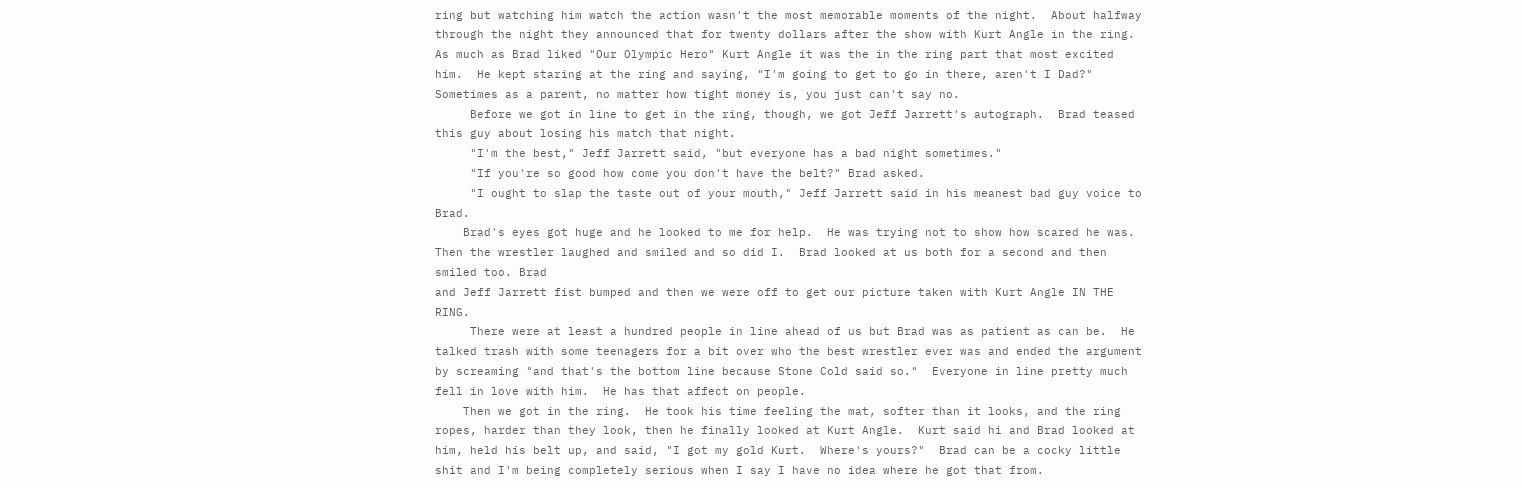ring but watching him watch the action wasn't the most memorable moments of the night.  About halfway through the night they announced that for twenty dollars after the show with Kurt Angle in the ring.  As much as Brad liked "Our Olympic Hero" Kurt Angle it was the in the ring part that most excited him.  He kept staring at the ring and saying, "I'm going to get to go in there, aren't I Dad?" Sometimes as a parent, no matter how tight money is, you just can't say no.
     Before we got in line to get in the ring, though, we got Jeff Jarrett's autograph.  Brad teased this guy about losing his match that night.
     "I'm the best," Jeff Jarrett said, "but everyone has a bad night sometimes."
     "If you're so good how come you don't have the belt?" Brad asked.
     "I ought to slap the taste out of your mouth," Jeff Jarrett said in his meanest bad guy voice to Brad.
    Brad's eyes got huge and he looked to me for help.  He was trying not to show how scared he was.  Then the wrestler laughed and smiled and so did I.  Brad looked at us both for a second and then smiled too. Brad
and Jeff Jarrett fist bumped and then we were off to get our picture taken with Kurt Angle IN THE RING.
     There were at least a hundred people in line ahead of us but Brad was as patient as can be.  He talked trash with some teenagers for a bit over who the best wrestler ever was and ended the argument by screaming "and that's the bottom line because Stone Cold said so."  Everyone in line pretty much fell in love with him.  He has that affect on people.
    Then we got in the ring.  He took his time feeling the mat, softer than it looks, and the ring ropes, harder than they look, then he finally looked at Kurt Angle.  Kurt said hi and Brad looked at him, held his belt up, and said, "I got my gold Kurt.  Where's yours?"  Brad can be a cocky little shit and I'm being completely serious when I say I have no idea where he got that from.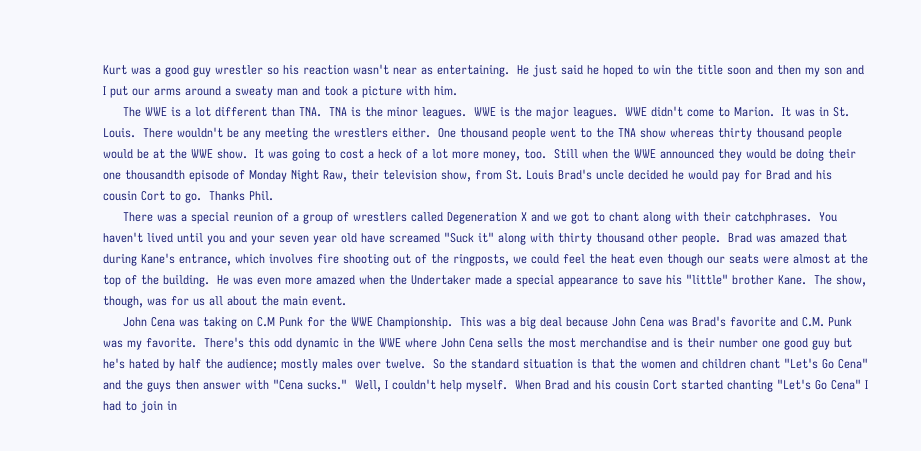Kurt was a good guy wrestler so his reaction wasn't near as entertaining.  He just said he hoped to win the title soon and then my son and I put our arms around a sweaty man and took a picture with him.
     The WWE is a lot different than TNA.  TNA is the minor leagues.  WWE is the major leagues.  WWE didn't come to Marion.  It was in St. Louis.  There wouldn't be any meeting the wrestlers either.  One thousand people went to the TNA show whereas thirty thousand people would be at the WWE show.  It was going to cost a heck of a lot more money, too.  Still when the WWE announced they would be doing their one thousandth episode of Monday Night Raw, their television show, from St. Louis Brad's uncle decided he would pay for Brad and his cousin Cort to go.  Thanks Phil.
     There was a special reunion of a group of wrestlers called Degeneration X and we got to chant along with their catchphrases.  You haven't lived until you and your seven year old have screamed "Suck it" along with thirty thousand other people.  Brad was amazed that during Kane's entrance, which involves fire shooting out of the ringposts, we could feel the heat even though our seats were almost at the top of the building.  He was even more amazed when the Undertaker made a special appearance to save his "little" brother Kane.  The show, though, was for us all about the main event.
     John Cena was taking on C.M Punk for the WWE Championship.  This was a big deal because John Cena was Brad's favorite and C.M. Punk was my favorite.  There's this odd dynamic in the WWE where John Cena sells the most merchandise and is their number one good guy but he's hated by half the audience; mostly males over twelve.  So the standard situation is that the women and children chant "Let's Go Cena" and the guys then answer with "Cena sucks."  Well, I couldn't help myself.  When Brad and his cousin Cort started chanting "Let's Go Cena" I had to join in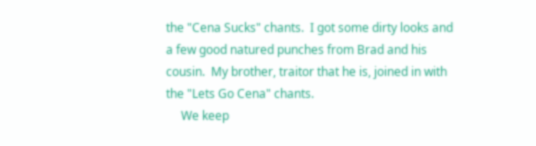the "Cena Sucks" chants.  I got some dirty looks and a few good natured punches from Brad and his cousin.  My brother, traitor that he is, joined in with the "Lets Go Cena" chants.
     We keep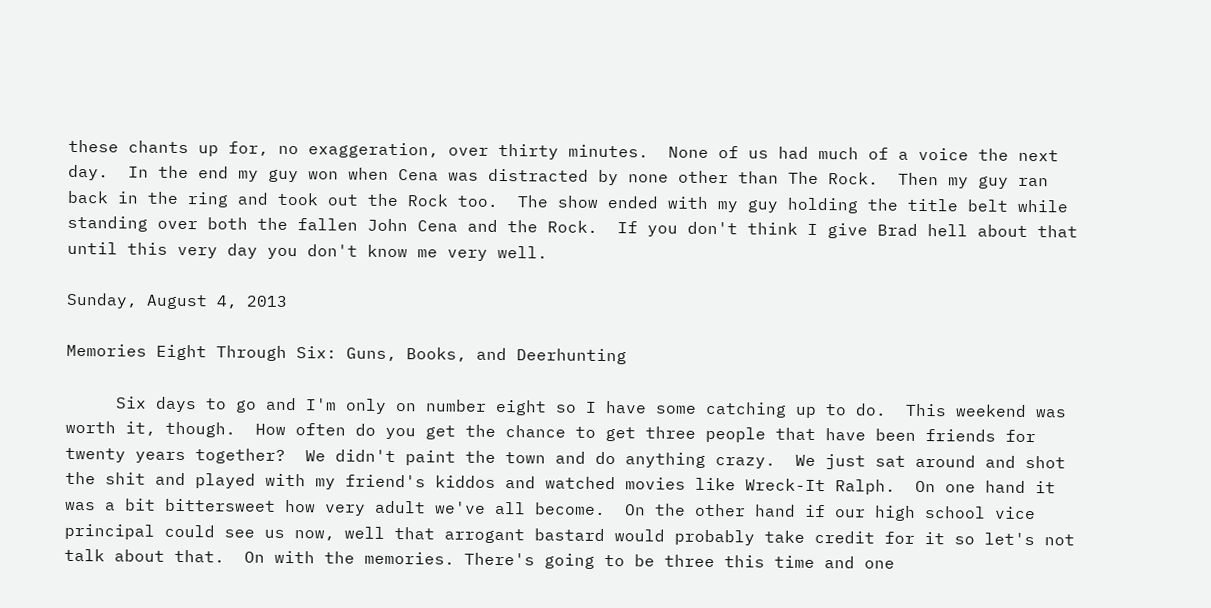these chants up for, no exaggeration, over thirty minutes.  None of us had much of a voice the next day.  In the end my guy won when Cena was distracted by none other than The Rock.  Then my guy ran back in the ring and took out the Rock too.  The show ended with my guy holding the title belt while standing over both the fallen John Cena and the Rock.  If you don't think I give Brad hell about that until this very day you don't know me very well.

Sunday, August 4, 2013

Memories Eight Through Six: Guns, Books, and Deerhunting

     Six days to go and I'm only on number eight so I have some catching up to do.  This weekend was worth it, though.  How often do you get the chance to get three people that have been friends for twenty years together?  We didn't paint the town and do anything crazy.  We just sat around and shot the shit and played with my friend's kiddos and watched movies like Wreck-It Ralph.  On one hand it was a bit bittersweet how very adult we've all become.  On the other hand if our high school vice principal could see us now, well that arrogant bastard would probably take credit for it so let's not talk about that.  On with the memories. There's going to be three this time and one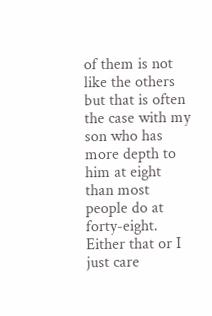of them is not like the others but that is often the case with my son who has more depth to him at eight than most people do at forty-eight.  Either that or I just care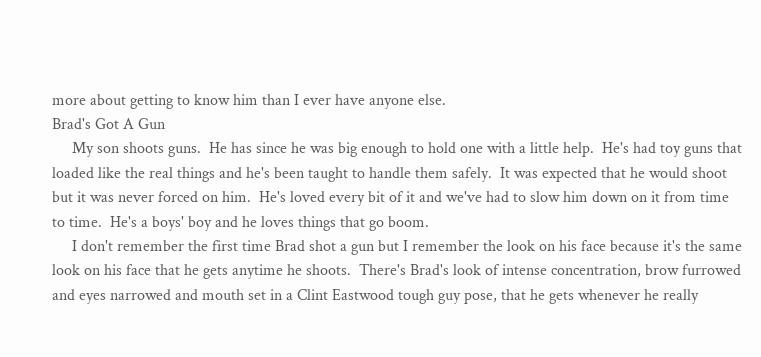more about getting to know him than I ever have anyone else.
Brad's Got A Gun
     My son shoots guns.  He has since he was big enough to hold one with a little help.  He's had toy guns that loaded like the real things and he's been taught to handle them safely.  It was expected that he would shoot but it was never forced on him.  He's loved every bit of it and we've had to slow him down on it from time to time.  He's a boys' boy and he loves things that go boom.
     I don't remember the first time Brad shot a gun but I remember the look on his face because it's the same look on his face that he gets anytime he shoots.  There's Brad's look of intense concentration, brow furrowed and eyes narrowed and mouth set in a Clint Eastwood tough guy pose, that he gets whenever he really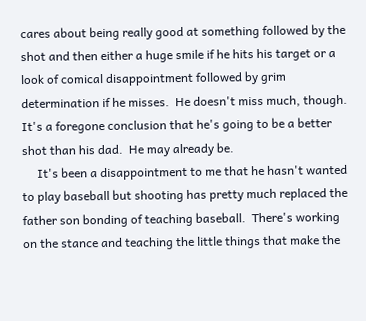cares about being really good at something followed by the shot and then either a huge smile if he hits his target or a look of comical disappointment followed by grim determination if he misses.  He doesn't miss much, though.  It's a foregone conclusion that he's going to be a better shot than his dad.  He may already be.
     It's been a disappointment to me that he hasn't wanted to play baseball but shooting has pretty much replaced the father son bonding of teaching baseball.  There's working on the stance and teaching the little things that make the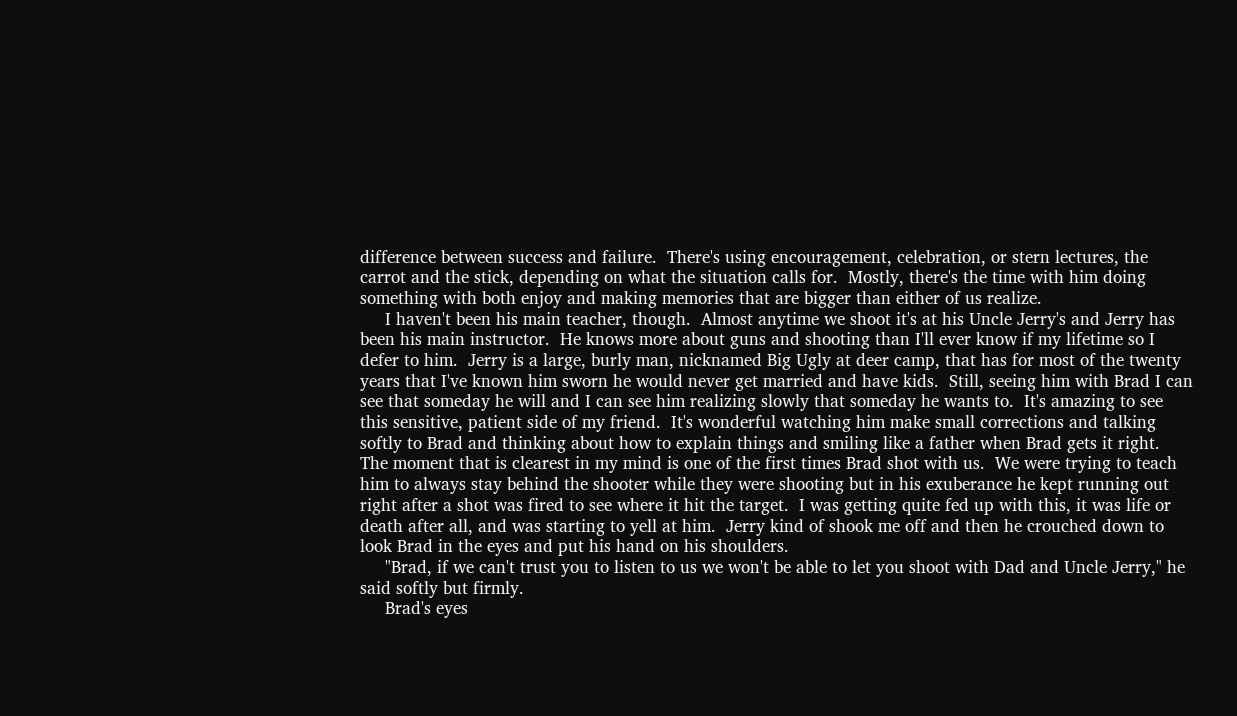difference between success and failure.  There's using encouragement, celebration, or stern lectures, the carrot and the stick, depending on what the situation calls for.  Mostly, there's the time with him doing something with both enjoy and making memories that are bigger than either of us realize.
     I haven't been his main teacher, though.  Almost anytime we shoot it's at his Uncle Jerry's and Jerry has been his main instructor.  He knows more about guns and shooting than I'll ever know if my lifetime so I defer to him.  Jerry is a large, burly man, nicknamed Big Ugly at deer camp, that has for most of the twenty years that I've known him sworn he would never get married and have kids.  Still, seeing him with Brad I can see that someday he will and I can see him realizing slowly that someday he wants to.  It's amazing to see this sensitive, patient side of my friend.  It's wonderful watching him make small corrections and talking softly to Brad and thinking about how to explain things and smiling like a father when Brad gets it right.  The moment that is clearest in my mind is one of the first times Brad shot with us.  We were trying to teach him to always stay behind the shooter while they were shooting but in his exuberance he kept running out right after a shot was fired to see where it hit the target.  I was getting quite fed up with this, it was life or death after all, and was starting to yell at him.  Jerry kind of shook me off and then he crouched down to look Brad in the eyes and put his hand on his shoulders.
     "Brad, if we can't trust you to listen to us we won't be able to let you shoot with Dad and Uncle Jerry," he said softly but firmly.
     Brad's eyes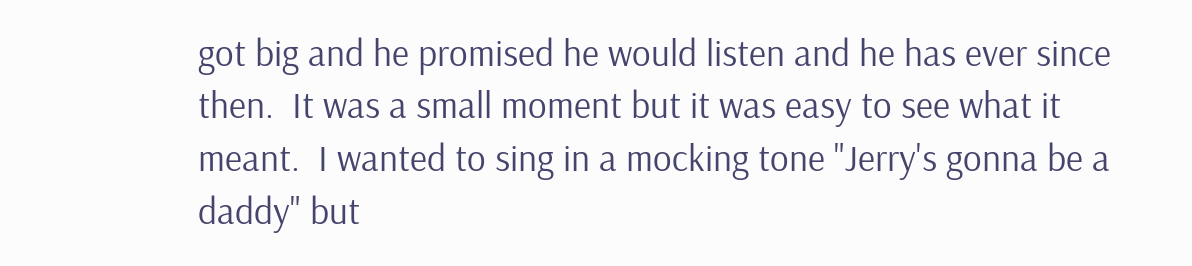got big and he promised he would listen and he has ever since then.  It was a small moment but it was easy to see what it meant.  I wanted to sing in a mocking tone "Jerry's gonna be a daddy" but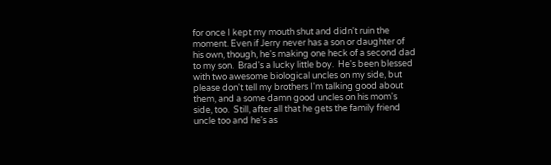for once I kept my mouth shut and didn't ruin the moment. Even if Jerry never has a son or daughter of his own, though, he's making one heck of a second dad to my son.  Brad's a lucky little boy.  He's been blessed with two awesome biological uncles on my side, but please don't tell my brothers I'm talking good about them, and a some damn good uncles on his mom's side, too.  Still, after all that he gets the family friend uncle too and he's as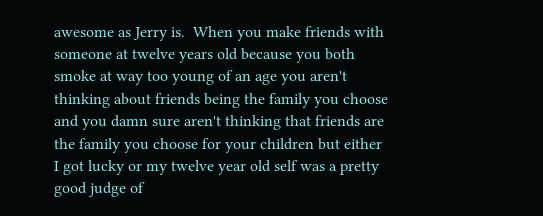awesome as Jerry is.  When you make friends with someone at twelve years old because you both smoke at way too young of an age you aren't thinking about friends being the family you choose and you damn sure aren't thinking that friends are the family you choose for your children but either I got lucky or my twelve year old self was a pretty good judge of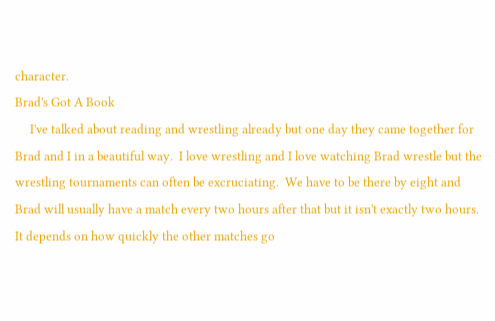character.
Brad's Got A Book
     I've talked about reading and wrestling already but one day they came together for Brad and I in a beautiful way.  I love wrestling and I love watching Brad wrestle but the wrestling tournaments can often be excruciating.  We have to be there by eight and Brad will usually have a match every two hours after that but it isn't exactly two hours.  It depends on how quickly the other matches go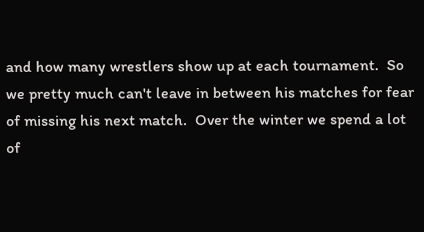and how many wrestlers show up at each tournament.  So we pretty much can't leave in between his matches for fear of missing his next match.  Over the winter we spend a lot of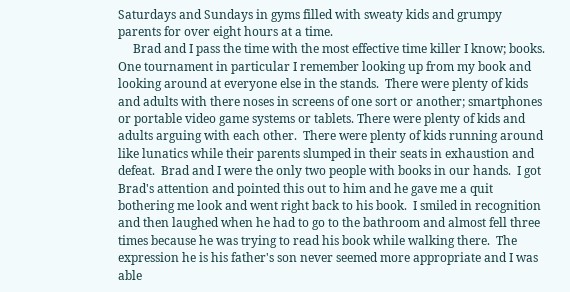Saturdays and Sundays in gyms filled with sweaty kids and grumpy parents for over eight hours at a time.
     Brad and I pass the time with the most effective time killer I know; books.  One tournament in particular I remember looking up from my book and looking around at everyone else in the stands.  There were plenty of kids and adults with there noses in screens of one sort or another; smartphones or portable video game systems or tablets. There were plenty of kids and adults arguing with each other.  There were plenty of kids running around like lunatics while their parents slumped in their seats in exhaustion and defeat.  Brad and I were the only two people with books in our hands.  I got Brad's attention and pointed this out to him and he gave me a quit bothering me look and went right back to his book.  I smiled in recognition and then laughed when he had to go to the bathroom and almost fell three times because he was trying to read his book while walking there.  The expression he is his father's son never seemed more appropriate and I was able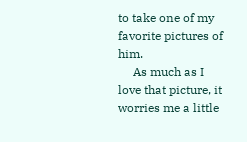to take one of my favorite pictures of him.
     As much as I love that picture, it worries me a little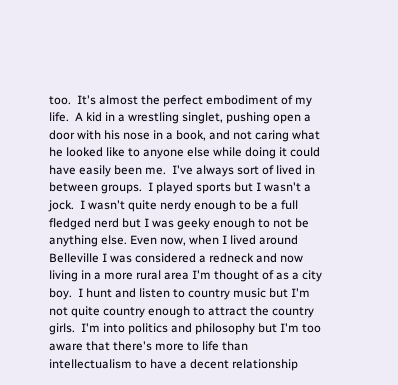too.  It's almost the perfect embodiment of my life.  A kid in a wrestling singlet, pushing open a door with his nose in a book, and not caring what he looked like to anyone else while doing it could have easily been me.  I've always sort of lived in between groups.  I played sports but I wasn't a jock.  I wasn't quite nerdy enough to be a full fledged nerd but I was geeky enough to not be anything else. Even now, when I lived around Belleville I was considered a redneck and now living in a more rural area I'm thought of as a city boy.  I hunt and listen to country music but I'm not quite country enough to attract the country girls.  I'm into politics and philosophy but I'm too aware that there's more to life than intellectualism to have a decent relationship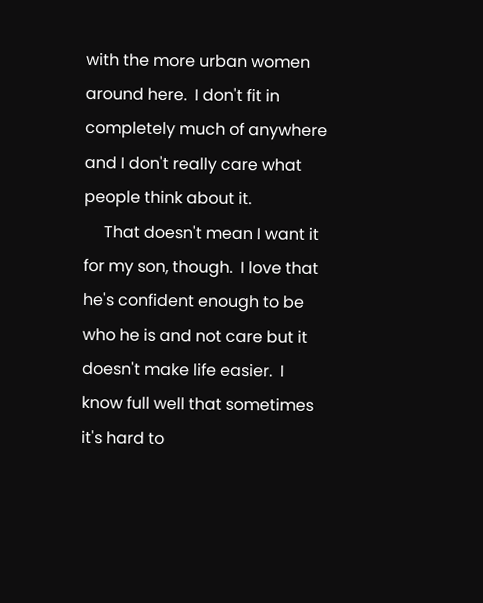with the more urban women around here.  I don't fit in completely much of anywhere and I don't really care what people think about it.
     That doesn't mean I want it for my son, though.  I love that he's confident enough to be who he is and not care but it doesn't make life easier.  I know full well that sometimes it's hard to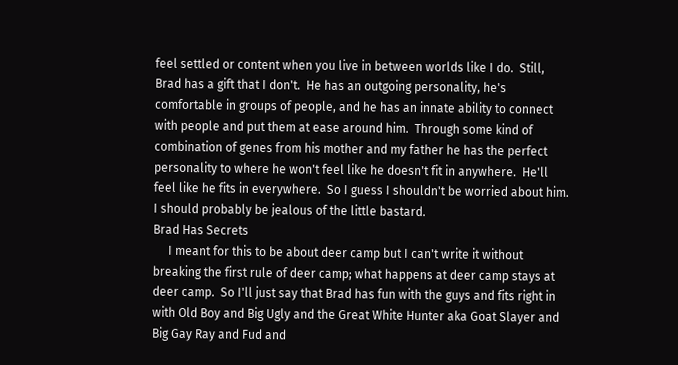feel settled or content when you live in between worlds like I do.  Still, Brad has a gift that I don't.  He has an outgoing personality, he's comfortable in groups of people, and he has an innate ability to connect with people and put them at ease around him.  Through some kind of combination of genes from his mother and my father he has the perfect personality to where he won't feel like he doesn't fit in anywhere.  He'll feel like he fits in everywhere.  So I guess I shouldn't be worried about him.  I should probably be jealous of the little bastard.
Brad Has Secrets
     I meant for this to be about deer camp but I can't write it without breaking the first rule of deer camp; what happens at deer camp stays at deer camp.  So I'll just say that Brad has fun with the guys and fits right in with Old Boy and Big Ugly and the Great White Hunter aka Goat Slayer and Big Gay Ray and Fud and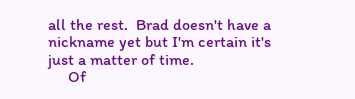all the rest.  Brad doesn't have a nickname yet but I'm certain it's just a matter of time.
     Of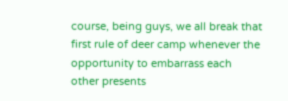course, being guys, we all break that first rule of deer camp whenever the opportunity to embarrass each other presents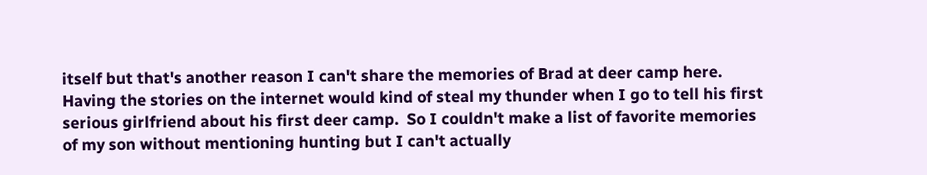itself but that's another reason I can't share the memories of Brad at deer camp here. Having the stories on the internet would kind of steal my thunder when I go to tell his first serious girlfriend about his first deer camp.  So I couldn't make a list of favorite memories of my son without mentioning hunting but I can't actually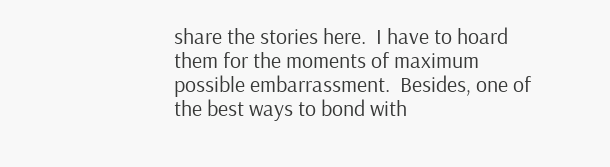share the stories here.  I have to hoard them for the moments of maximum possible embarrassment.  Besides, one of the best ways to bond with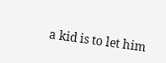a kid is to let him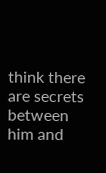think there are secrets between him and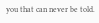you that can never be told.